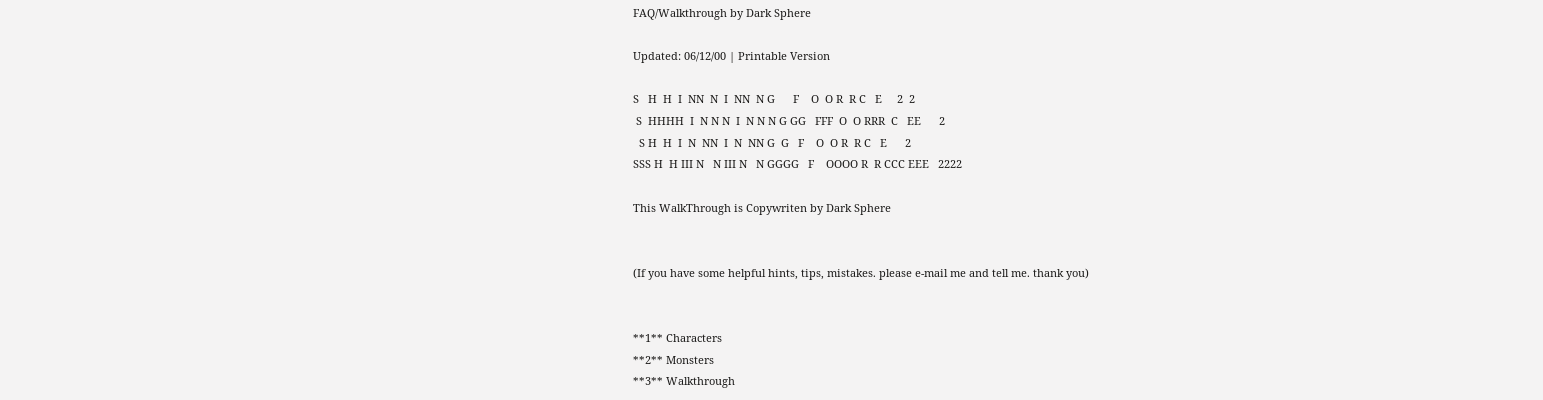FAQ/Walkthrough by Dark Sphere

Updated: 06/12/00 | Printable Version

S   H  H  I  NN  N  I  NN  N G      F    O  O R  R C   E     2  2
 S  HHHH  I  N N N  I  N N N G GG   FFF  O  O RRR  C   EE      2
  S H  H  I  N  NN  I  N  NN G  G   F    O  O R  R C   E      2
SSS H  H III N   N III N   N GGGG   F    OOOO R  R CCC EEE   2222

This WalkThrough is Copywriten by Dark Sphere


(If you have some helpful hints, tips, mistakes. please e-mail me and tell me. thank you)


**1** Characters
**2** Monsters
**3** Walkthrough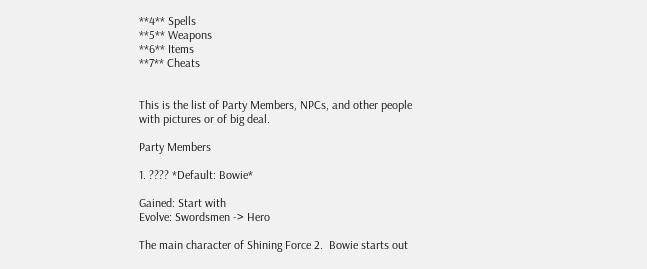**4** Spells
**5** Weapons
**6** Items
**7** Cheats


This is the list of Party Members, NPCs, and other people with pictures or of big deal.

Party Members

1. ???? *Default: Bowie*

Gained: Start with
Evolve: Swordsmen -> Hero

The main character of Shining Force 2.  Bowie starts out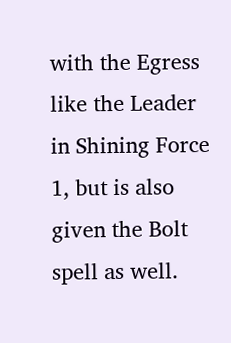with the Egress like the Leader
in Shining Force 1, but is also given the Bolt spell as well.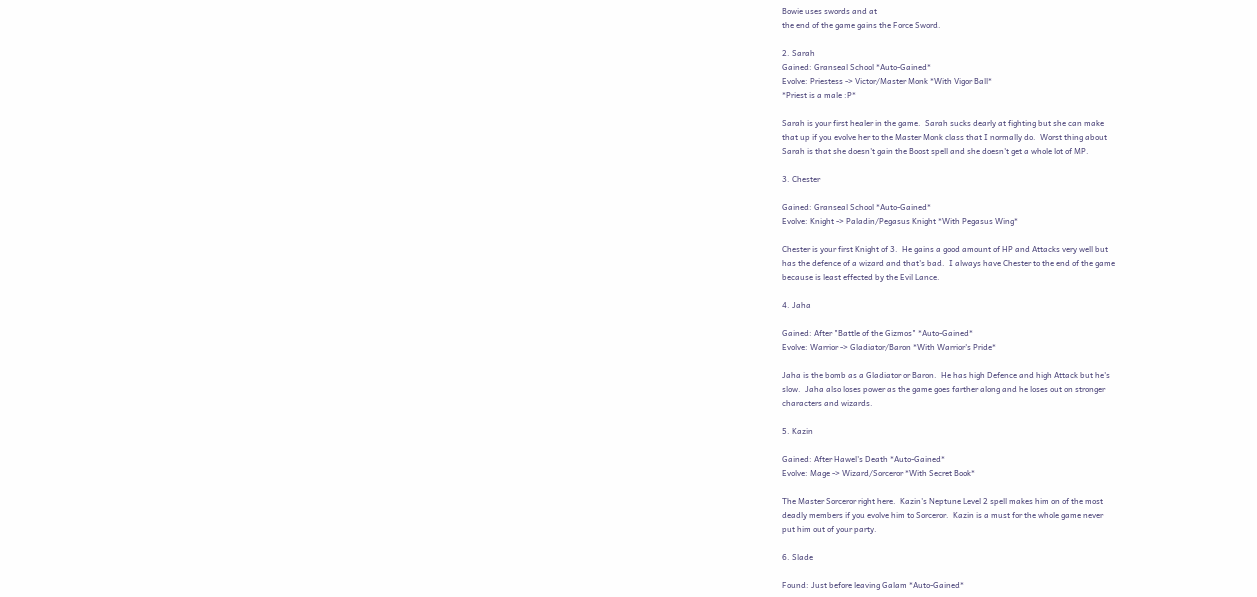Bowie uses swords and at
the end of the game gains the Force Sword.

2. Sarah
Gained: Granseal School *Auto-Gained*
Evolve: Priestess -> Victor/Master Monk *With Vigor Ball*
*Priest is a male :P*

Sarah is your first healer in the game.  Sarah sucks dearly at fighting but she can make
that up if you evolve her to the Master Monk class that I normally do.  Worst thing about
Sarah is that she doesn't gain the Boost spell and she doesn't get a whole lot of MP.

3. Chester

Gained: Granseal School *Auto-Gained*
Evolve: Knight -> Paladin/Pegasus Knight *With Pegasus Wing*

Chester is your first Knight of 3.  He gains a good amount of HP and Attacks very well but
has the defence of a wizard and that's bad.  I always have Chester to the end of the game
because is least effected by the Evil Lance.

4. Jaha

Gained: After "Battle of the Gizmos" *Auto-Gained*
Evolve: Warrior -> Gladiator/Baron *With Warrior's Pride*

Jaha is the bomb as a Gladiator or Baron.  He has high Defence and high Attack but he's
slow.  Jaha also loses power as the game goes farther along and he loses out on stronger
characters and wizards.

5. Kazin

Gained: After Hawel's Death *Auto-Gained*
Evolve: Mage -> Wizard/Sorceror *With Secret Book*

The Master Sorceror right here.  Kazin's Neptune Level 2 spell makes him on of the most
deadly members if you evolve him to Sorceror.  Kazin is a must for the whole game never
put him out of your party.

6. Slade

Found: Just before leaving Galam *Auto-Gained*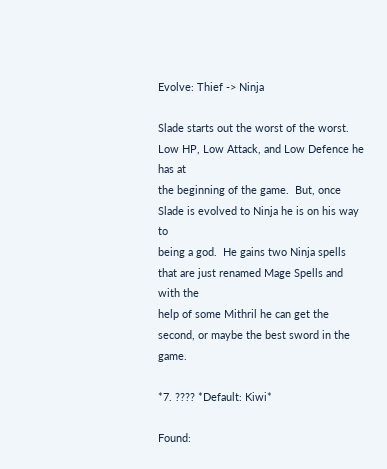Evolve: Thief -> Ninja

Slade starts out the worst of the worst.  Low HP, Low Attack, and Low Defence he has at
the beginning of the game.  But, once Slade is evolved to Ninja he is on his way to
being a god.  He gains two Ninja spells that are just renamed Mage Spells and with the
help of some Mithril he can get the second, or maybe the best sword in the game.

*7. ???? *Default: Kiwi*

Found: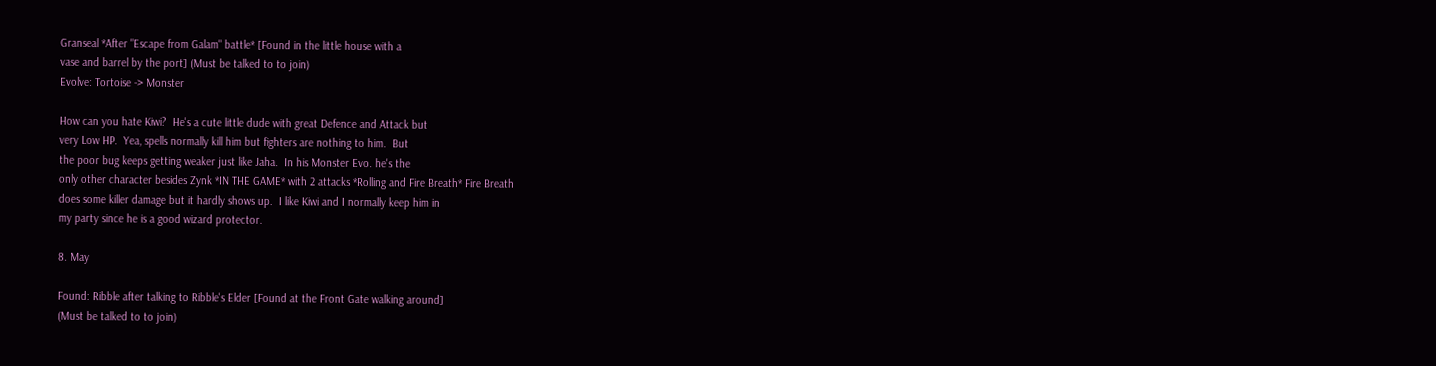Granseal *After "Escape from Galam" battle* [Found in the little house with a
vase and barrel by the port] (Must be talked to to join)
Evolve: Tortoise -> Monster

How can you hate Kiwi?  He's a cute little dude with great Defence and Attack but
very Low HP.  Yea, spells normally kill him but fighters are nothing to him.  But
the poor bug keeps getting weaker just like Jaha.  In his Monster Evo. he's the
only other character besides Zynk *IN THE GAME* with 2 attacks *Rolling and Fire Breath* Fire Breath
does some killer damage but it hardly shows up.  I like Kiwi and I normally keep him in
my party since he is a good wizard protector.

8. May

Found: Ribble after talking to Ribble's Elder [Found at the Front Gate walking around]
(Must be talked to to join)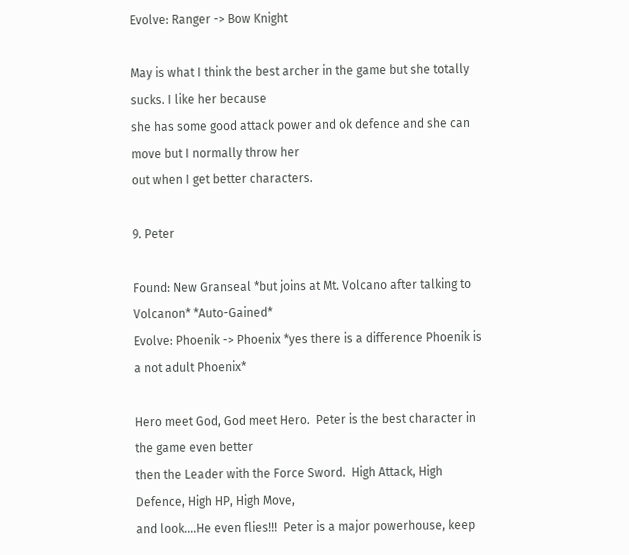Evolve: Ranger -> Bow Knight

May is what I think the best archer in the game but she totally sucks. I like her because
she has some good attack power and ok defence and she can move but I normally throw her
out when I get better characters.

9. Peter

Found: New Granseal *but joins at Mt. Volcano after talking to Volcanon* *Auto-Gained*
Evolve: Phoenik -> Phoenix *yes there is a difference Phoenik is a not adult Phoenix*

Hero meet God, God meet Hero.  Peter is the best character in the game even better
then the Leader with the Force Sword.  High Attack, High Defence, High HP, High Move,
and look....He even flies!!!  Peter is a major powerhouse, keep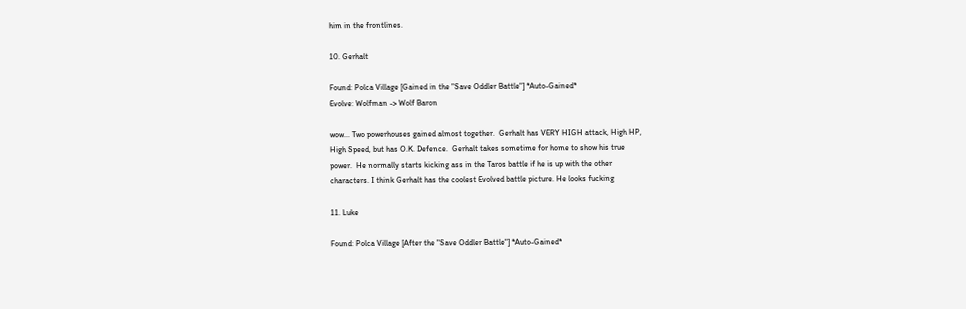him in the frontlines.

10. Gerhalt

Found: Polca Village [Gained in the "Save Oddler Battle"] *Auto-Gained*
Evolve: Wolfman -> Wolf Baron

wow... Two powerhouses gained almost together.  Gerhalt has VERY HIGH attack, High HP,
High Speed, but has O.K. Defence.  Gerhalt takes sometime for home to show his true
power.  He normally starts kicking ass in the Taros battle if he is up with the other
characters. I think Gerhalt has the coolest Evolved battle picture. He looks fucking

11. Luke

Found: Polca Village [After the "Save Oddler Battle"] *Auto-Gained*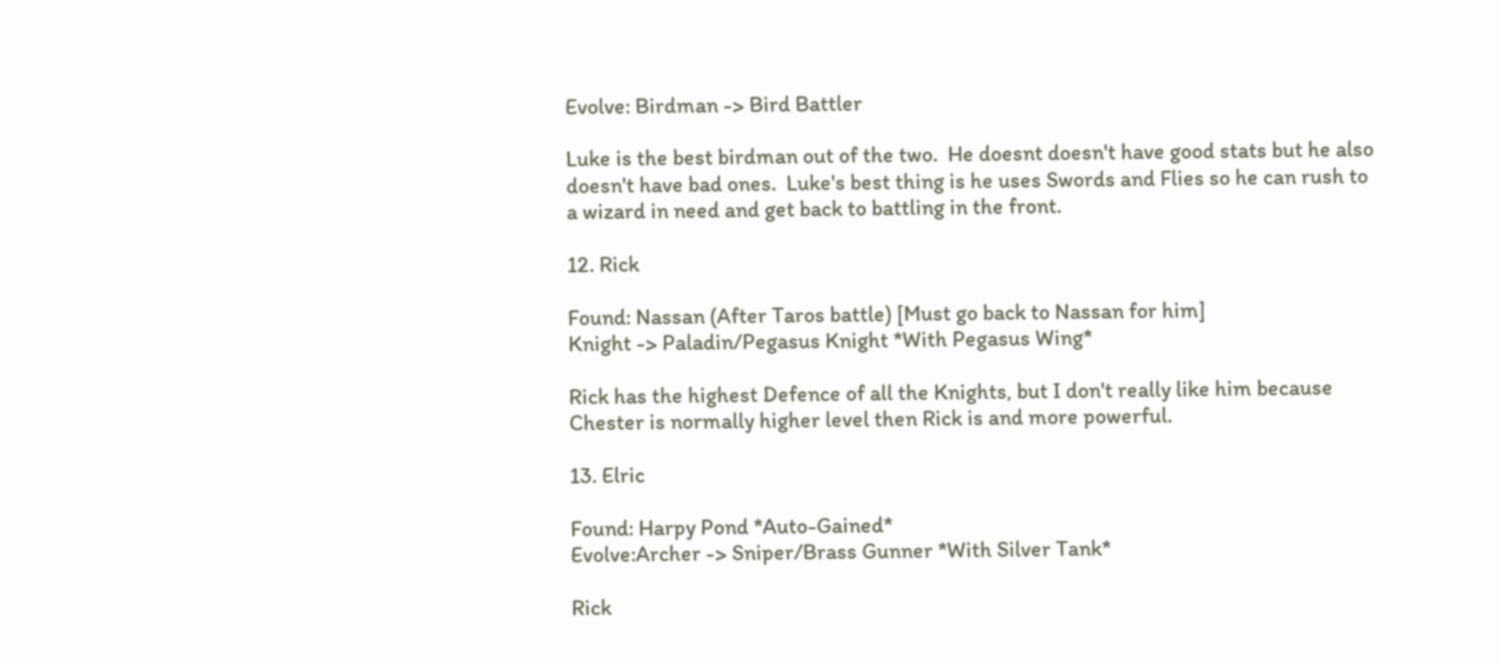Evolve: Birdman -> Bird Battler

Luke is the best birdman out of the two.  He doesnt doesn't have good stats but he also
doesn't have bad ones.  Luke's best thing is he uses Swords and Flies so he can rush to
a wizard in need and get back to battling in the front.

12. Rick

Found: Nassan (After Taros battle) [Must go back to Nassan for him]
Knight -> Paladin/Pegasus Knight *With Pegasus Wing*

Rick has the highest Defence of all the Knights, but I don't really like him because
Chester is normally higher level then Rick is and more powerful.

13. Elric

Found: Harpy Pond *Auto-Gained*
Evolve:Archer -> Sniper/Brass Gunner *With Silver Tank*

Rick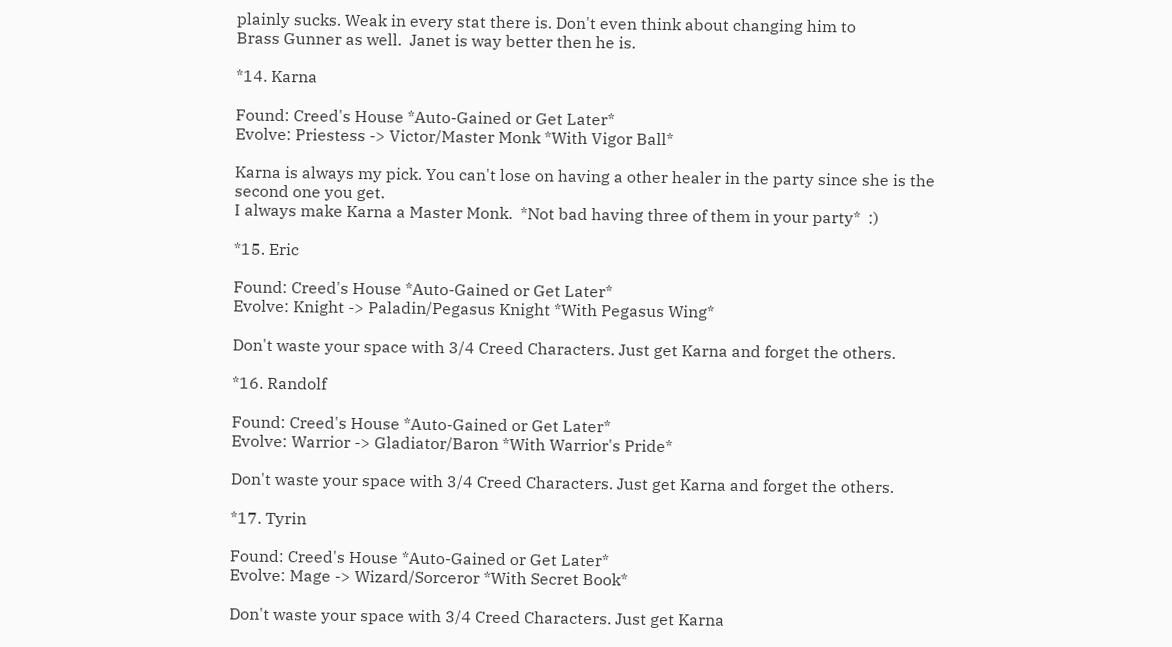plainly sucks. Weak in every stat there is. Don't even think about changing him to
Brass Gunner as well.  Janet is way better then he is.

*14. Karna

Found: Creed's House *Auto-Gained or Get Later*
Evolve: Priestess -> Victor/Master Monk *With Vigor Ball*

Karna is always my pick. You can't lose on having a other healer in the party since she is the
second one you get.
I always make Karna a Master Monk.  *Not bad having three of them in your party*  :)

*15. Eric

Found: Creed's House *Auto-Gained or Get Later*
Evolve: Knight -> Paladin/Pegasus Knight *With Pegasus Wing*

Don't waste your space with 3/4 Creed Characters. Just get Karna and forget the others.

*16. Randolf

Found: Creed's House *Auto-Gained or Get Later*
Evolve: Warrior -> Gladiator/Baron *With Warrior's Pride*

Don't waste your space with 3/4 Creed Characters. Just get Karna and forget the others.

*17. Tyrin

Found: Creed's House *Auto-Gained or Get Later*
Evolve: Mage -> Wizard/Sorceror *With Secret Book*

Don't waste your space with 3/4 Creed Characters. Just get Karna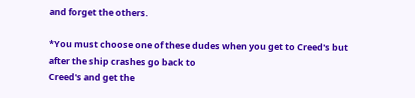and forget the others.

*You must choose one of these dudes when you get to Creed's but after the ship crashes go back to
Creed's and get the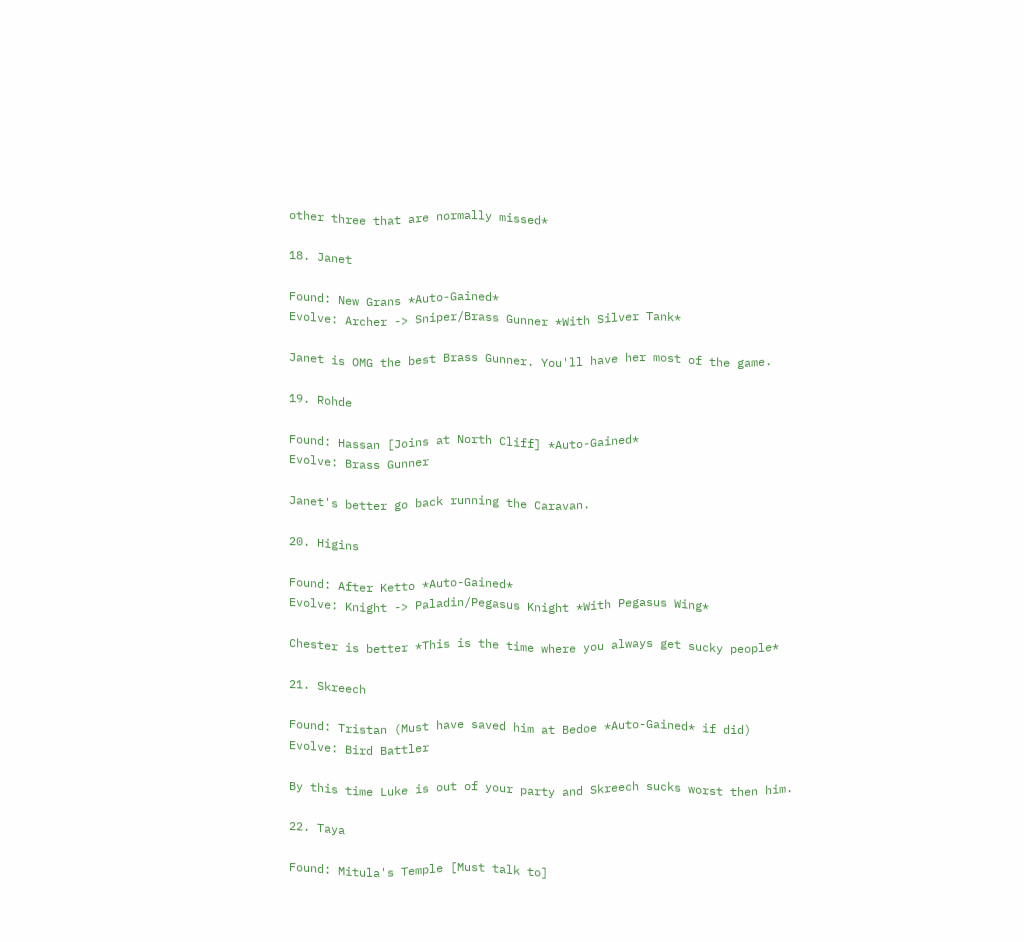other three that are normally missed*

18. Janet

Found: New Grans *Auto-Gained*
Evolve: Archer -> Sniper/Brass Gunner *With Silver Tank*

Janet is OMG the best Brass Gunner. You'll have her most of the game.

19. Rohde

Found: Hassan [Joins at North Cliff] *Auto-Gained*
Evolve: Brass Gunner

Janet's better go back running the Caravan.

20. Higins

Found: After Ketto *Auto-Gained*
Evolve: Knight -> Paladin/Pegasus Knight *With Pegasus Wing*

Chester is better *This is the time where you always get sucky people*

21. Skreech

Found: Tristan (Must have saved him at Bedoe *Auto-Gained* if did)
Evolve: Bird Battler

By this time Luke is out of your party and Skreech sucks worst then him.

22. Taya

Found: Mitula's Temple [Must talk to]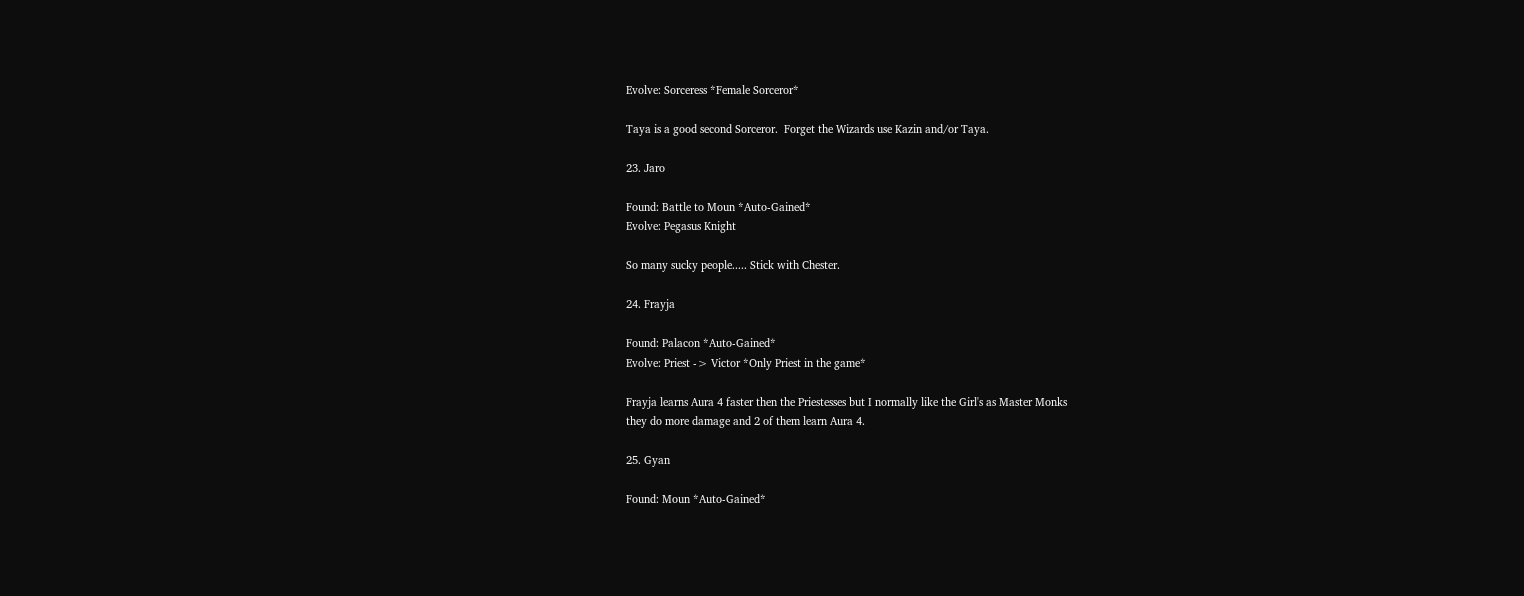Evolve: Sorceress *Female Sorceror*

Taya is a good second Sorceror.  Forget the Wizards use Kazin and/or Taya.

23. Jaro

Found: Battle to Moun *Auto-Gained*
Evolve: Pegasus Knight

So many sucky people..... Stick with Chester.

24. Frayja

Found: Palacon *Auto-Gained*
Evolve: Priest -> Victor *Only Priest in the game*

Frayja learns Aura 4 faster then the Priestesses but I normally like the Girl's as Master Monks
they do more damage and 2 of them learn Aura 4.

25. Gyan

Found: Moun *Auto-Gained*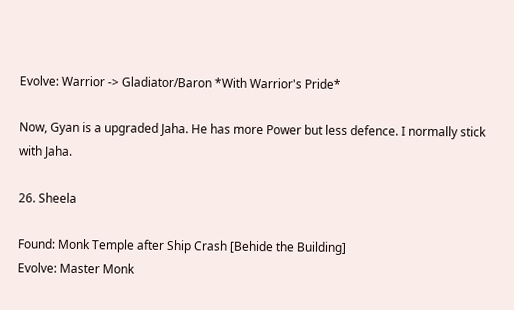Evolve: Warrior -> Gladiator/Baron *With Warrior's Pride*

Now, Gyan is a upgraded Jaha. He has more Power but less defence. I normally stick with Jaha.

26. Sheela

Found: Monk Temple after Ship Crash [Behide the Building]
Evolve: Master Monk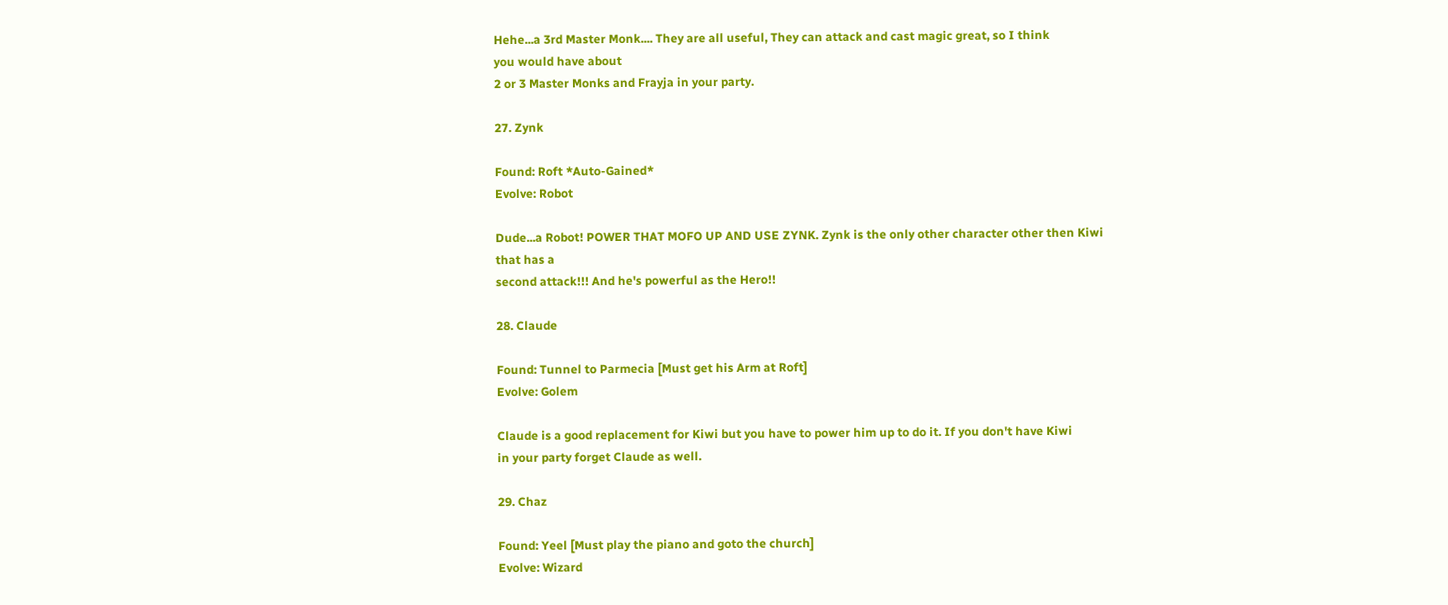Hehe...a 3rd Master Monk.... They are all useful, They can attack and cast magic great, so I think
you would have about
2 or 3 Master Monks and Frayja in your party.

27. Zynk

Found: Roft *Auto-Gained*
Evolve: Robot

Dude...a Robot! POWER THAT MOFO UP AND USE ZYNK. Zynk is the only other character other then Kiwi
that has a
second attack!!! And he's powerful as the Hero!!

28. Claude

Found: Tunnel to Parmecia [Must get his Arm at Roft]
Evolve: Golem

Claude is a good replacement for Kiwi but you have to power him up to do it. If you don't have Kiwi
in your party forget Claude as well.

29. Chaz

Found: Yeel [Must play the piano and goto the church]
Evolve: Wizard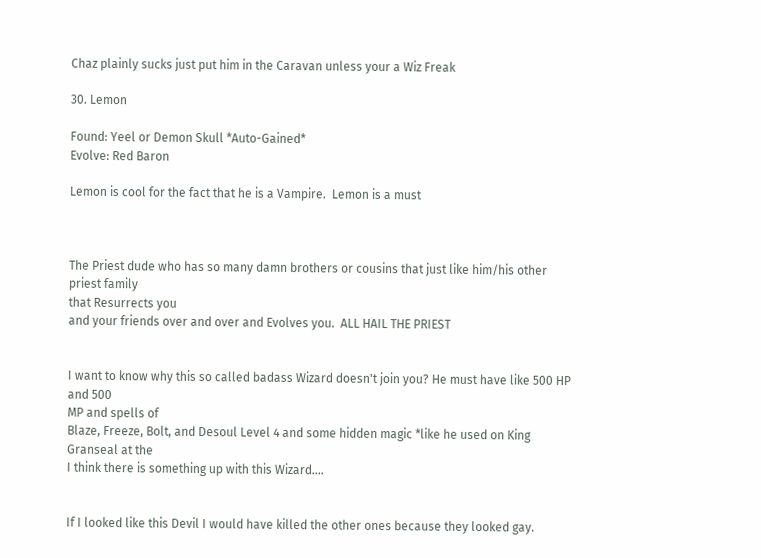Chaz plainly sucks just put him in the Caravan unless your a Wiz Freak

30. Lemon

Found: Yeel or Demon Skull *Auto-Gained*
Evolve: Red Baron

Lemon is cool for the fact that he is a Vampire.  Lemon is a must



The Priest dude who has so many damn brothers or cousins that just like him/his other priest family
that Resurrects you
and your friends over and over and Evolves you.  ALL HAIL THE PRIEST


I want to know why this so called badass Wizard doesn't join you? He must have like 500 HP and 500
MP and spells of
Blaze, Freeze, Bolt, and Desoul Level 4 and some hidden magic *like he used on King Granseal at the
I think there is something up with this Wizard....


If I looked like this Devil I would have killed the other ones because they looked gay.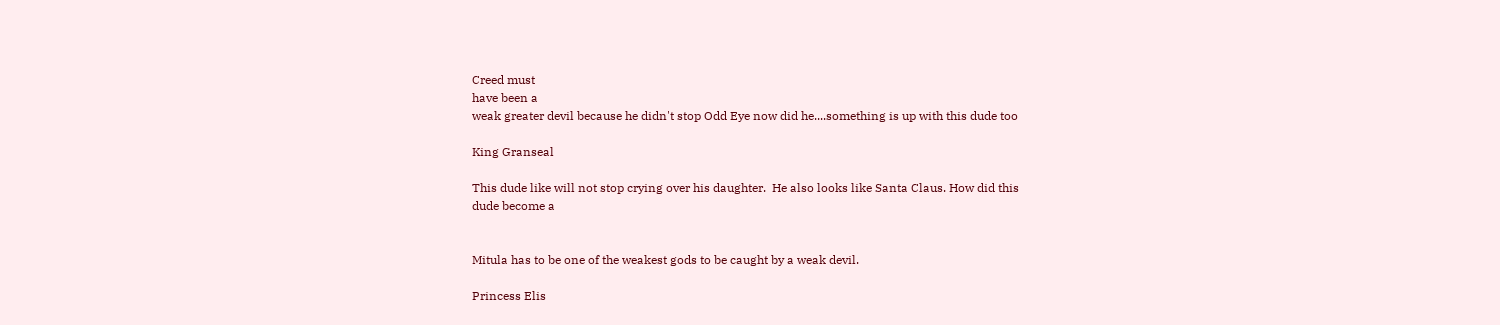Creed must
have been a
weak greater devil because he didn't stop Odd Eye now did he....something is up with this dude too

King Granseal

This dude like will not stop crying over his daughter.  He also looks like Santa Claus. How did this
dude become a


Mitula has to be one of the weakest gods to be caught by a weak devil.

Princess Elis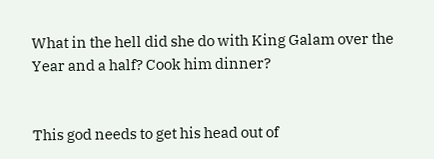What in the hell did she do with King Galam over the Year and a half? Cook him dinner?


This god needs to get his head out of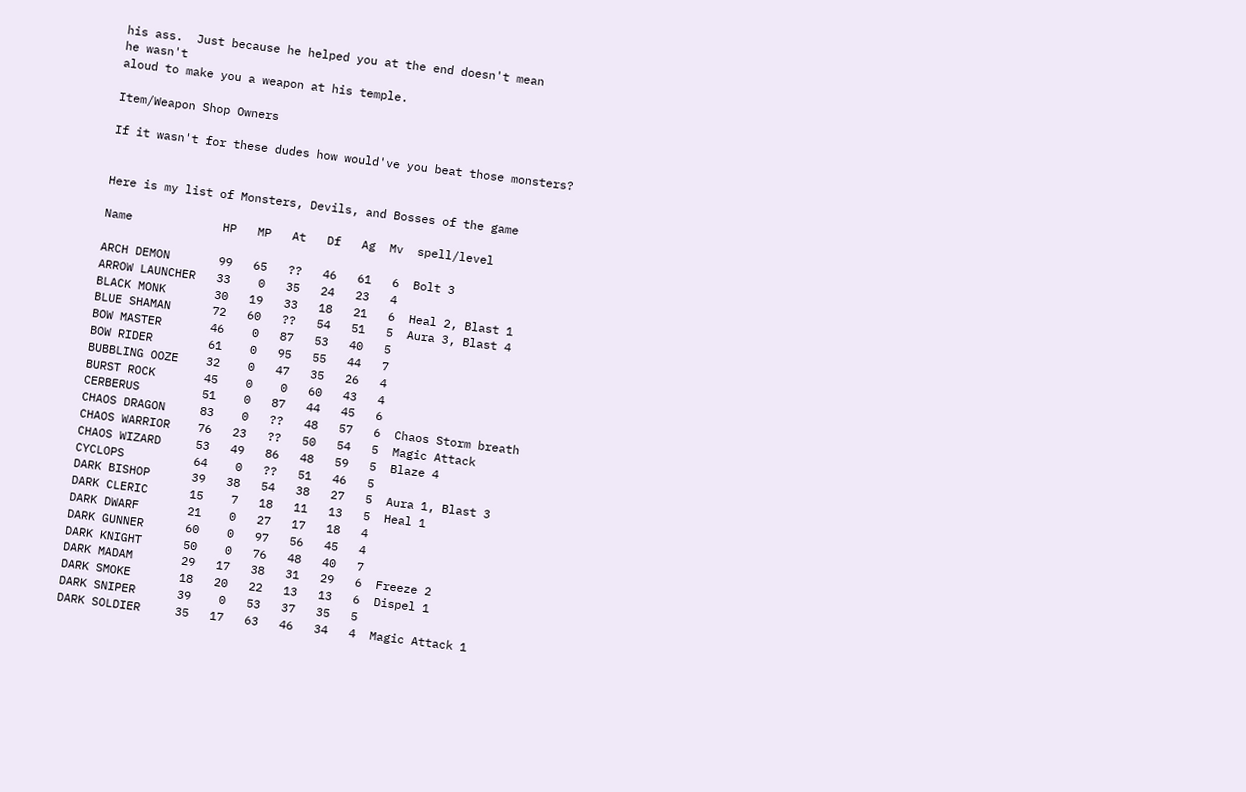his ass.  Just because he helped you at the end doesn't mean
he wasn't
aloud to make you a weapon at his temple.

Item/Weapon Shop Owners

If it wasn't for these dudes how would've you beat those monsters?


Here is my list of Monsters, Devils, and Bosses of the game

Name             HP   MP   At   Df   Ag  Mv  spell/level

ARCH DEMON       99   65   ??   46   61   6  Bolt 3
ARROW LAUNCHER   33    0   35   24   23   4
BLACK MONK       30   19   33   18   21   6  Heal 2, Blast 1
BLUE SHAMAN      72   60   ??   54   51   5  Aura 3, Blast 4
BOW MASTER       46    0   87   53   40   5
BOW RIDER        61    0   95   55   44   7
BUBBLING OOZE    32    0   47   35   26   4
BURST ROCK       45    0    0   60   43   4
CERBERUS         51    0   87   44   45   6
CHAOS DRAGON     83    0   ??   48   57   6  Chaos Storm breath
CHAOS WARRIOR    76   23   ??   50   54   5  Magic Attack
CHAOS WIZARD     53   49   86   48   59   5  Blaze 4
CYCLOPS          64    0   ??   51   46   5
DARK BISHOP      39   38   54   38   27   5  Aura 1, Blast 3
DARK CLERIC      15    7   18   11   13   5  Heal 1
DARK DWARF       21    0   27   17   18   4
DARK GUNNER      60    0   97   56   45   4
DARK KNIGHT      50    0   76   48   40   7
DARK MADAM       29   17   38   31   29   6  Freeze 2
DARK SMOKE       18   20   22   13   13   6  Dispel 1
DARK SNIPER      39    0   53   37   35   5
DARK SOLDIER     35   17   63   46   34   4  Magic Attack 1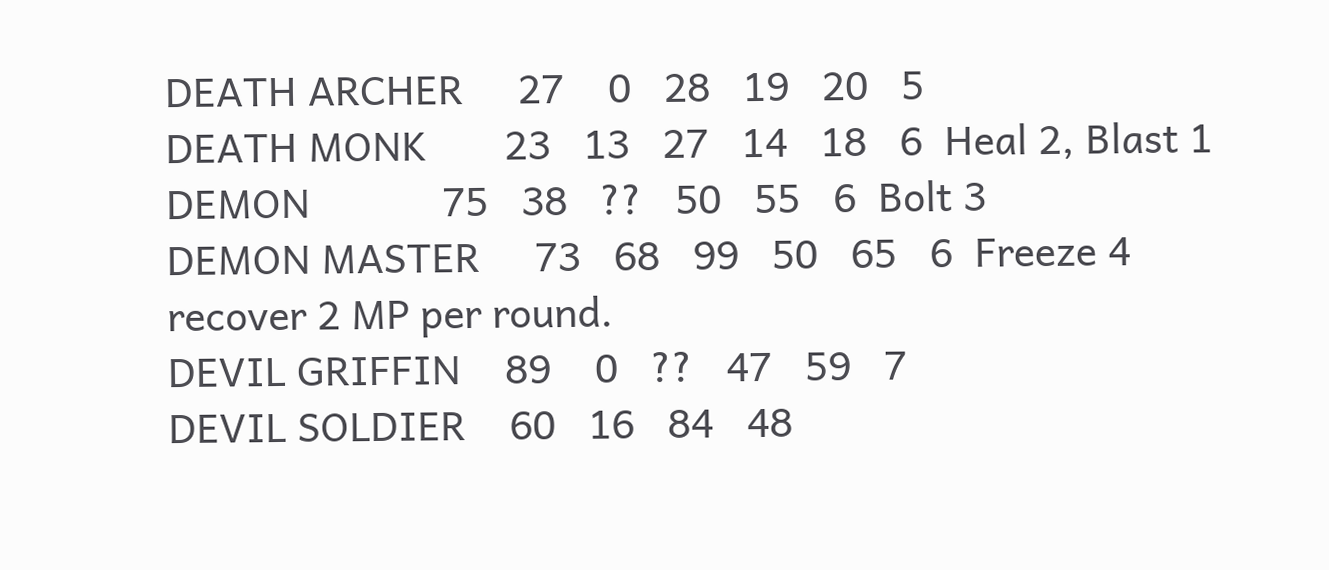DEATH ARCHER     27    0   28   19   20   5
DEATH MONK       23   13   27   14   18   6  Heal 2, Blast 1
DEMON            75   38   ??   50   55   6  Bolt 3
DEMON MASTER     73   68   99   50   65   6  Freeze 4 recover 2 MP per round.
DEVIL GRIFFIN    89    0   ??   47   59   7
DEVIL SOLDIER    60   16   84   48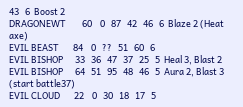43   6  Boost 2
DRAGONEWT        60    0   87   42   46   6  Blaze 2 (Heat axe)
EVIL BEAST       84    0   ??   51   60   6
EVIL BISHOP      33   36   47   37   25   5  Heal 3, Blast 2
EVIL BISHOP      64   51   95   48   46   5  Aura 2, Blast 3 (start battle37)
EVIL CLOUD       22    0   30   18   17   5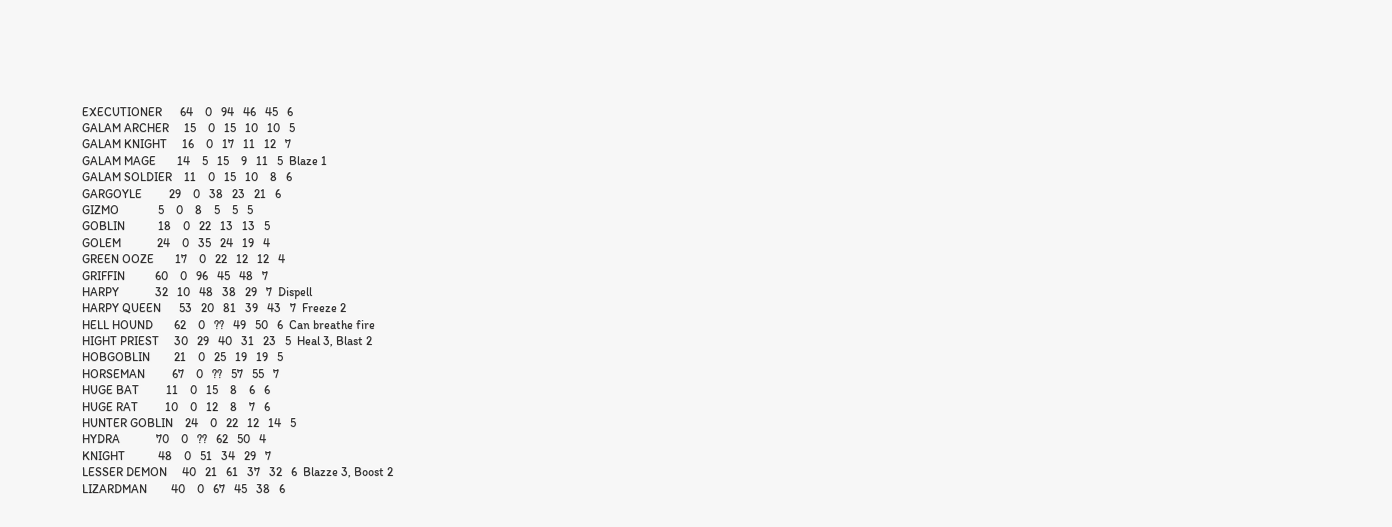EXECUTIONER      64    0   94   46   45   6
GALAM ARCHER     15    0   15   10   10   5
GALAM KNIGHT     16    0   17   11   12   7
GALAM MAGE       14    5   15    9   11   5  Blaze 1
GALAM SOLDIER    11    0   15   10    8   6
GARGOYLE         29    0   38   23   21   6
GIZMO             5    0    8    5    5   5
GOBLIN           18    0   22   13   13   5
GOLEM            24    0   35   24   19   4
GREEN OOZE       17    0   22   12   12   4
GRIFFIN          60    0   96   45   48   7
HARPY            32   10   48   38   29   7  Dispell
HARPY QUEEN      53   20   81   39   43   7  Freeze 2
HELL HOUND       62    0   ??   49   50   6  Can breathe fire
HIGHT PRIEST     30   29   40   31   23   5  Heal 3, Blast 2
HOBGOBLIN        21    0   25   19   19   5
HORSEMAN         67    0   ??   57   55   7
HUGE BAT         11    0   15    8    6   6
HUGE RAT         10    0   12    8    7   6
HUNTER GOBLIN    24    0   22   12   14   5
HYDRA            70    0   ??   62   50   4
KNIGHT           48    0   51   34   29   7
LESSER DEMON     40   21   61   37   32   6  Blazze 3, Boost 2
LIZARDMAN        40    0   67   45   38   6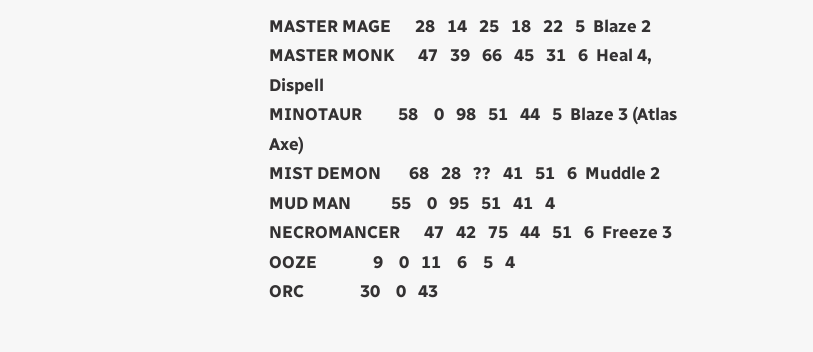MASTER MAGE      28   14   25   18   22   5  Blaze 2
MASTER MONK      47   39   66   45   31   6  Heal 4, Dispell
MINOTAUR         58    0   98   51   44   5  Blaze 3 (Atlas Axe)
MIST DEMON       68   28   ??   41   51   6  Muddle 2
MUD MAN          55    0   95   51   41   4
NECROMANCER      47   42   75   44   51   6  Freeze 3
OOZE              9    0   11    6    5   4
ORC              30    0   43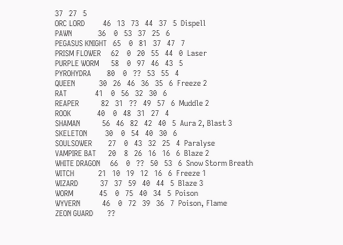37   27   5
ORC LORD         46   13   73   44   37   5  Dispell
PAWN             36    0   53   37   25   6
PEGASUS KNIGHT   65    0   81   37   47   7
PRISM FLOWER     62    0   20   55   44   0  Laser
PURPLE WORM      58    0   97   46   43   5
PYROHYDRA        80    0   ??   53   55   4
QUEEN            30   26   46   36   35   6  Freeze 2
RAT              41    0   56   32   30   6
REAPER           82   31   ??   49   57   6  Muddle 2
ROOK             40    0   48   31   27   4
SHAMAN           56   46   82   42   40   5  Aura 2, Blast 3
SKELETON         30    0   54   40   30   6
SOULSOWER        27    0   43   32   25   4  Paralyse
VAMPIRE BAT      20    8   26   16   16   6  Blaze 2
WHITE DRAGON     66    0   ??   50   53   6  Snow Storm Breath
WITCH            21   10   19   12   16   6  Freeze 1
WIZARD           37   37   59   40   44   5  Blaze 3
WORM             45    0   75   40   34   5  Poison
WYVERN           46    0   72   39   36   7  Poison, Flame
ZEON GUARD       ??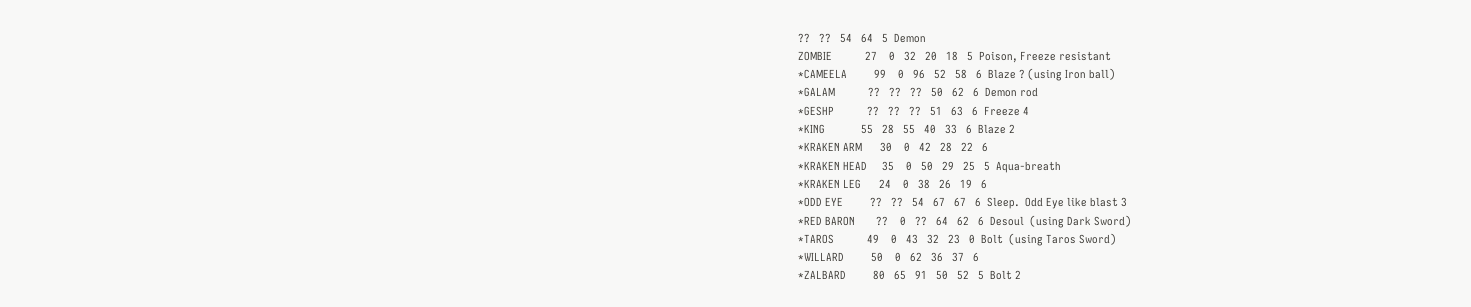??   ??   54   64   5  Demon
ZOMBIE           27    0   32   20   18   5  Poison, Freeze resistant
*CAMEELA         99    0   96   52   58   6  Blaze ? (using Iron ball)
*GALAM           ??   ??   ??   50   62   6  Demon rod
*GESHP           ??   ??   ??   51   63   6  Freeze 4
*KING            55   28   55   40   33   6  Blaze 2
*KRAKEN ARM      30    0   42   28   22   6
*KRAKEN HEAD     35    0   50   29   25   5  Aqua-breath
*KRAKEN LEG      24    0   38   26   19   6
*ODD EYE         ??   ??   54   67   67   6  Sleep.  Odd Eye like blast 3
*RED BARON       ??    0   ??   64   62   6  Desoul  (using Dark Sword)
*TAROS           49    0   43   32   23   0  Bolt  (using Taros Sword)
*WILLARD         50    0   62   36   37   6
*ZALBARD         80   65   91   50   52   5  Bolt 2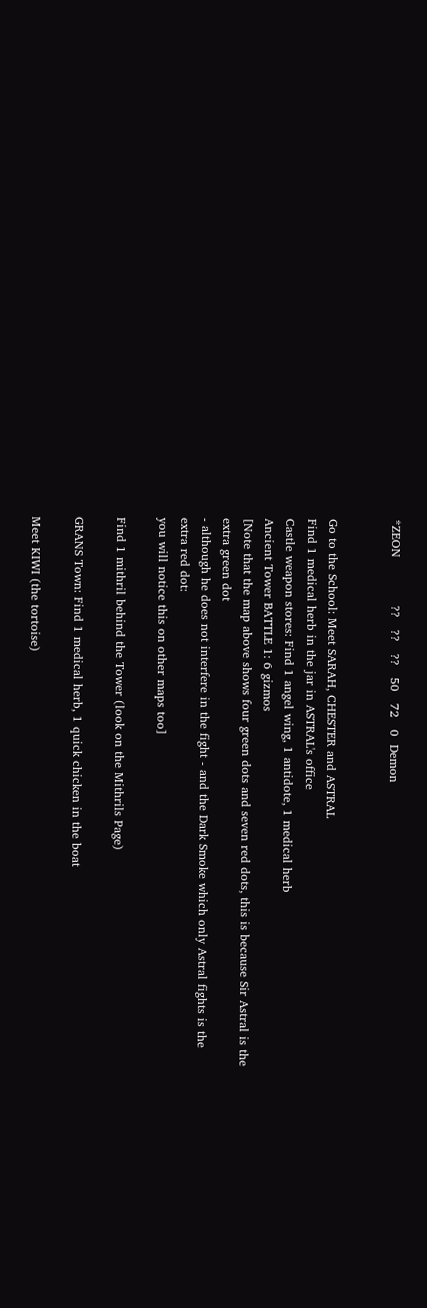*ZEON            ??   ??   ??   50   72   0  Demon


Go to the School: Meet SARAH, CHESTER and ASTRAL
Find 1 medical herb in the jar in ASTRAL's office
Castle weapon stores: Find 1 angel wing, 1 antidote, 1 medical herb
Ancient Tower BATTLE 1: 6 gizmos
[Note that the map above shows four green dots and seven red dots, this is because Sir Astral is the
extra green dot
- although he does not interfere in the fight - and the Dark Smoke which only Astral fights is the
extra red dot:
you will notice this on other maps too]

Find 1 mithril behind the Tower (look on the Mithrils Page)

GRANS Town: Find 1 medical herb, 1 quick chicken in the boat

Meet KIWI (the tortoise)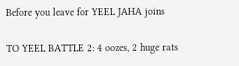Before you leave for YEEL JAHA joins

TO YEEL BATTLE 2: 4 oozes, 2 huge rats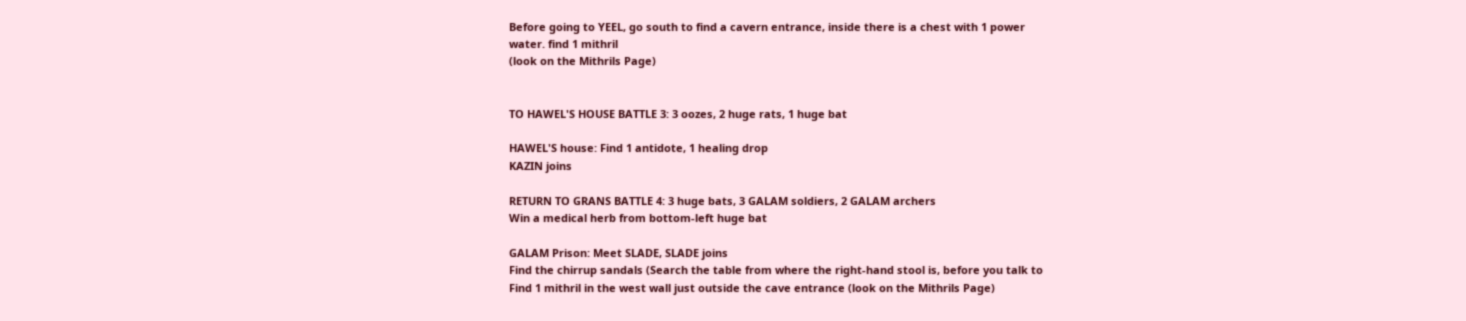Before going to YEEL, go south to find a cavern entrance, inside there is a chest with 1 power
water. find 1 mithril
(look on the Mithrils Page)


TO HAWEL'S HOUSE BATTLE 3: 3 oozes, 2 huge rats, 1 huge bat

HAWEL'S house: Find 1 antidote, 1 healing drop
KAZIN joins

RETURN TO GRANS BATTLE 4: 3 huge bats, 3 GALAM soldiers, 2 GALAM archers
Win a medical herb from bottom-left huge bat

GALAM Prison: Meet SLADE, SLADE joins
Find the chirrup sandals (Search the table from where the right-hand stool is, before you talk to
Find 1 mithril in the west wall just outside the cave entrance (look on the Mithrils Page)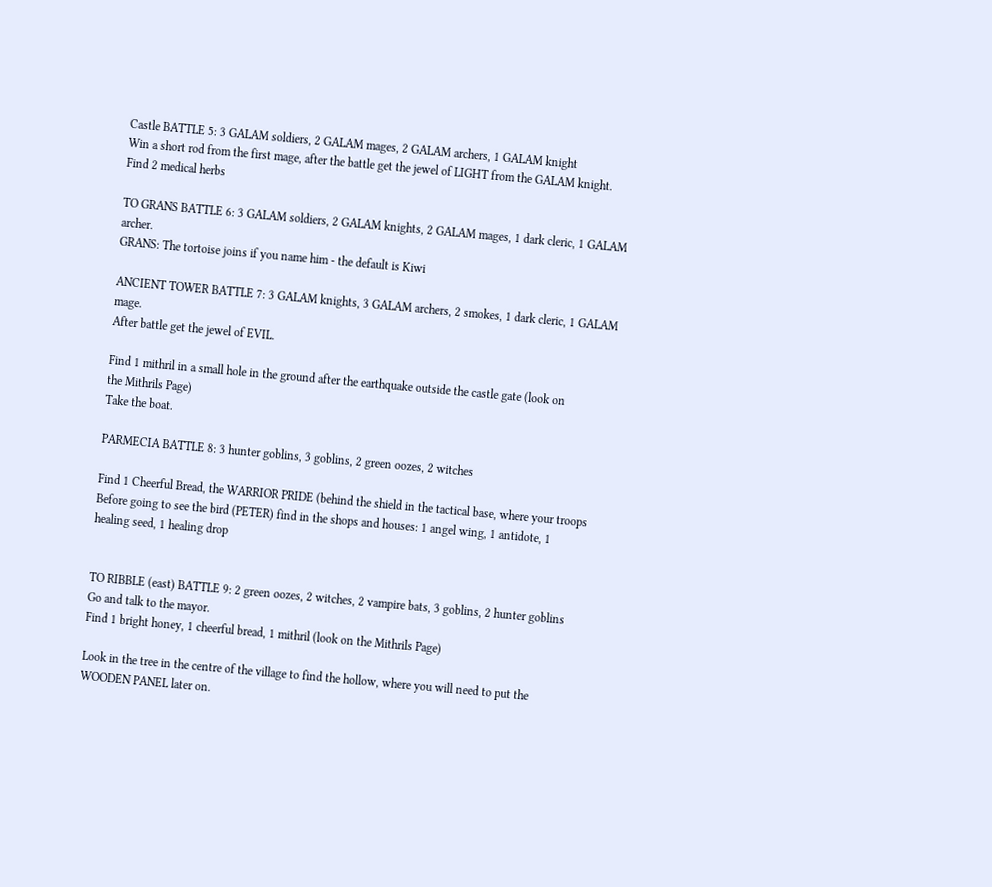Castle BATTLE 5: 3 GALAM soldiers, 2 GALAM mages, 2 GALAM archers, 1 GALAM knight
Win a short rod from the first mage, after the battle get the jewel of LIGHT from the GALAM knight.
Find 2 medical herbs

TO GRANS BATTLE 6: 3 GALAM soldiers, 2 GALAM knights, 2 GALAM mages, 1 dark cleric, 1 GALAM archer.
GRANS: The tortoise joins if you name him - the default is Kiwi

ANCIENT TOWER BATTLE 7: 3 GALAM knights, 3 GALAM archers, 2 smokes, 1 dark cleric, 1 GALAM mage.
After battle get the jewel of EVIL.

Find 1 mithril in a small hole in the ground after the earthquake outside the castle gate (look on
the Mithrils Page)
Take the boat.

PARMECIA BATTLE 8: 3 hunter goblins, 3 goblins, 2 green oozes, 2 witches

Find 1 Cheerful Bread, the WARRIOR PRIDE (behind the shield in the tactical base, where your troops
Before going to see the bird (PETER) find in the shops and houses: 1 angel wing, 1 antidote, 1
healing seed, 1 healing drop


TO RIBBLE (east) BATTLE 9: 2 green oozes, 2 witches, 2 vampire bats, 3 goblins, 2 hunter goblins
Go and talk to the mayor.
Find 1 bright honey, 1 cheerful bread, 1 mithril (look on the Mithrils Page)

Look in the tree in the centre of the village to find the hollow, where you will need to put the
WOODEN PANEL later on.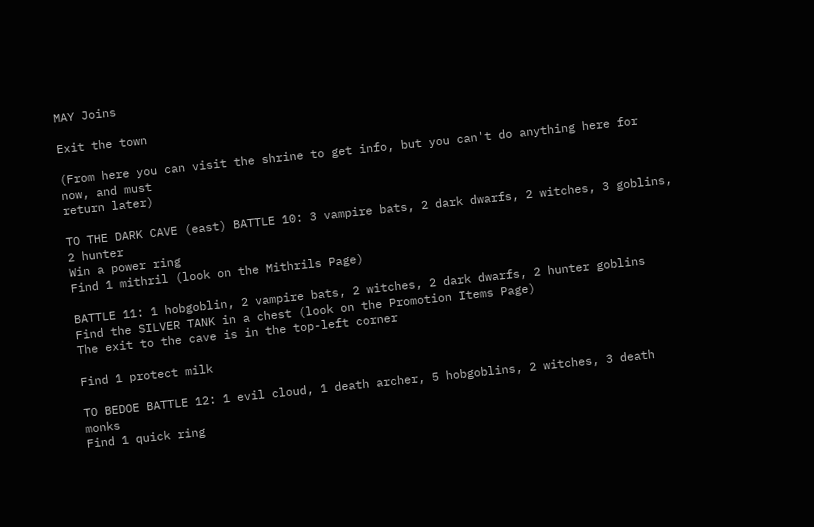MAY Joins

Exit the town

(From here you can visit the shrine to get info, but you can't do anything here for now, and must
return later)

TO THE DARK CAVE (east) BATTLE 10: 3 vampire bats, 2 dark dwarfs, 2 witches, 3 goblins, 2 hunter
Win a power ring
Find 1 mithril (look on the Mithrils Page)

BATTLE 11: 1 hobgoblin, 2 vampire bats, 2 witches, 2 dark dwarfs, 2 hunter goblins
Find the SILVER TANK in a chest (look on the Promotion Items Page)
The exit to the cave is in the top-left corner

Find 1 protect milk

TO BEDOE BATTLE 12: 1 evil cloud, 1 death archer, 5 hobgoblins, 2 witches, 3 death monks
Find 1 quick ring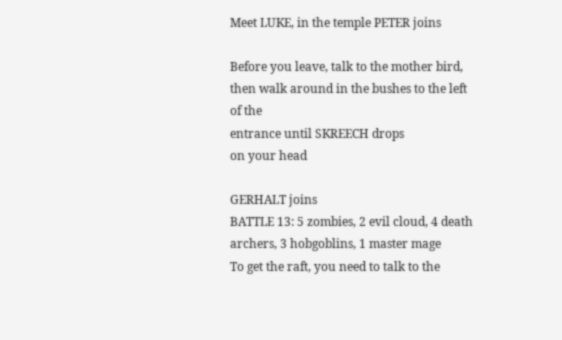Meet LUKE, in the temple PETER joins

Before you leave, talk to the mother bird, then walk around in the bushes to the left of the
entrance until SKREECH drops
on your head

GERHALT joins
BATTLE 13: 5 zombies, 2 evil cloud, 4 death archers, 3 hobgoblins, 1 master mage
To get the raft, you need to talk to the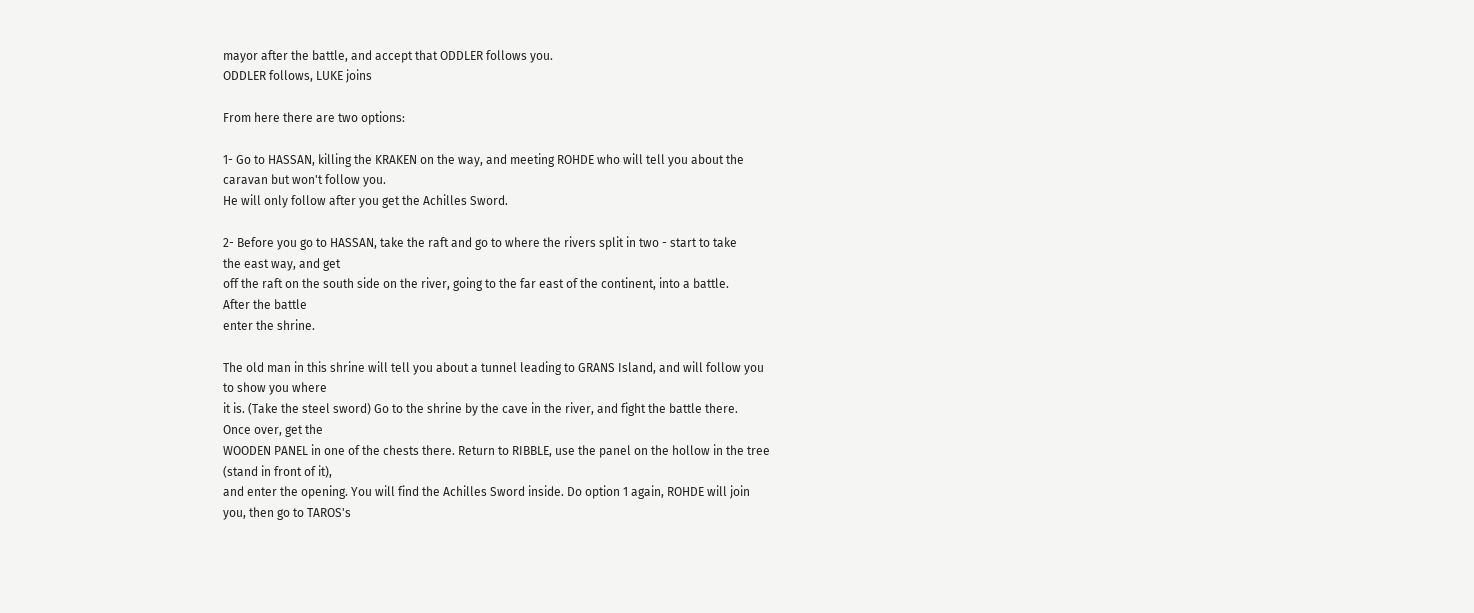mayor after the battle, and accept that ODDLER follows you.
ODDLER follows, LUKE joins

From here there are two options:

1- Go to HASSAN, killing the KRAKEN on the way, and meeting ROHDE who will tell you about the
caravan but won't follow you.
He will only follow after you get the Achilles Sword.

2- Before you go to HASSAN, take the raft and go to where the rivers split in two - start to take
the east way, and get
off the raft on the south side on the river, going to the far east of the continent, into a battle.
After the battle
enter the shrine.

The old man in this shrine will tell you about a tunnel leading to GRANS Island, and will follow you
to show you where
it is. (Take the steel sword) Go to the shrine by the cave in the river, and fight the battle there.
Once over, get the
WOODEN PANEL in one of the chests there. Return to RIBBLE, use the panel on the hollow in the tree
(stand in front of it),
and enter the opening. You will find the Achilles Sword inside. Do option 1 again, ROHDE will join
you, then go to TAROS's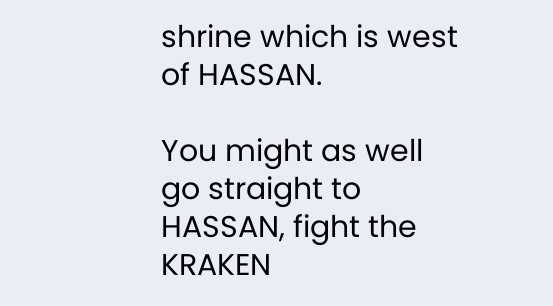shrine which is west of HASSAN.

You might as well go straight to HASSAN, fight the KRAKEN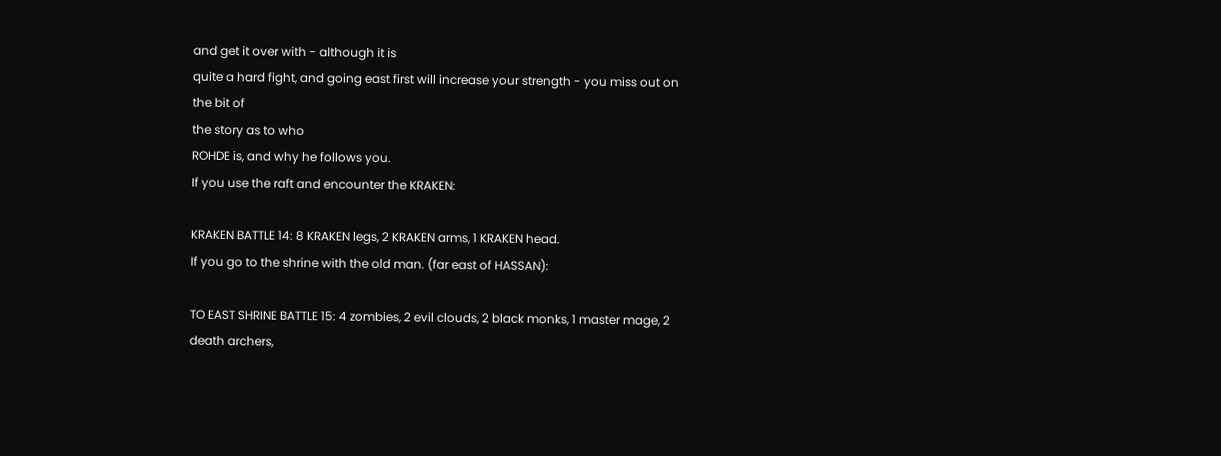and get it over with - although it is
quite a hard fight, and going east first will increase your strength - you miss out on the bit of
the story as to who
ROHDE is, and why he follows you.
If you use the raft and encounter the KRAKEN:

KRAKEN BATTLE 14: 8 KRAKEN legs, 2 KRAKEN arms, 1 KRAKEN head.
If you go to the shrine with the old man. (far east of HASSAN):

TO EAST SHRINE BATTLE 15: 4 zombies, 2 evil clouds, 2 black monks, 1 master mage, 2 death archers,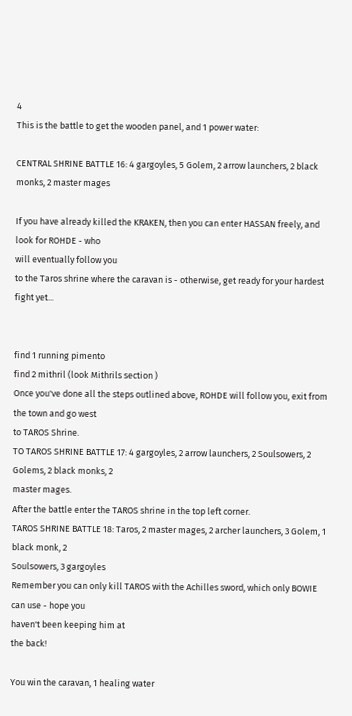4
This is the battle to get the wooden panel, and 1 power water:

CENTRAL SHRINE BATTLE 16: 4 gargoyles, 5 Golem, 2 arrow launchers, 2 black monks, 2 master mages

If you have already killed the KRAKEN, then you can enter HASSAN freely, and look for ROHDE - who
will eventually follow you
to the Taros shrine where the caravan is - otherwise, get ready for your hardest fight yet...


find 1 running pimento
find 2 mithril (look Mithrils section )
Once you've done all the steps outlined above, ROHDE will follow you, exit from the town and go west
to TAROS Shrine.
TO TAROS SHRINE BATTLE 17: 4 gargoyles, 2 arrow launchers, 2 Soulsowers, 2 Golems, 2 black monks, 2
master mages.
After the battle enter the TAROS shrine in the top left corner.
TAROS SHRINE BATTLE 18: Taros, 2 master mages, 2 archer launchers, 3 Golem, 1 black monk, 2
Soulsowers, 3 gargoyles
Remember you can only kill TAROS with the Achilles sword, which only BOWIE can use - hope you
haven't been keeping him at
the back!

You win the caravan, 1 healing water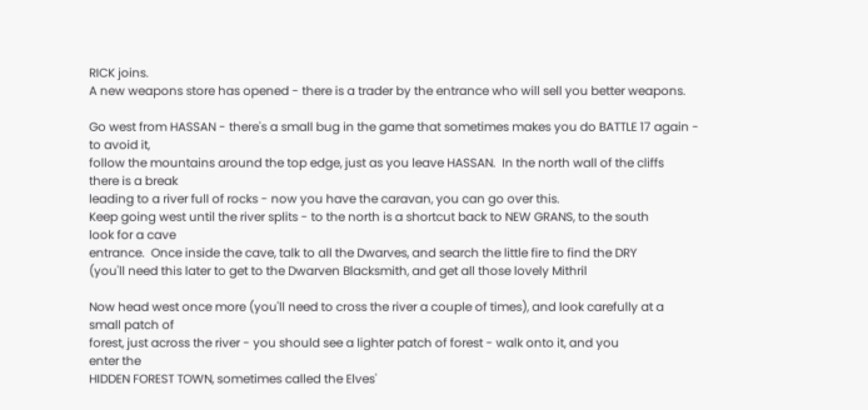RICK joins.
A new weapons store has opened - there is a trader by the entrance who will sell you better weapons.

Go west from HASSAN - there's a small bug in the game that sometimes makes you do BATTLE 17 again -
to avoid it,
follow the mountains around the top edge, just as you leave HASSAN.  In the north wall of the cliffs
there is a break
leading to a river full of rocks - now you have the caravan, you can go over this.
Keep going west until the river splits - to the north is a shortcut back to NEW GRANS, to the south
look for a cave
entrance.  Once inside the cave, talk to all the Dwarves, and search the little fire to find the DRY
(you'll need this later to get to the Dwarven Blacksmith, and get all those lovely Mithril

Now head west once more (you'll need to cross the river a couple of times), and look carefully at a
small patch of
forest, just across the river - you should see a lighter patch of forest - walk onto it, and you
enter the
HIDDEN FOREST TOWN, sometimes called the Elves'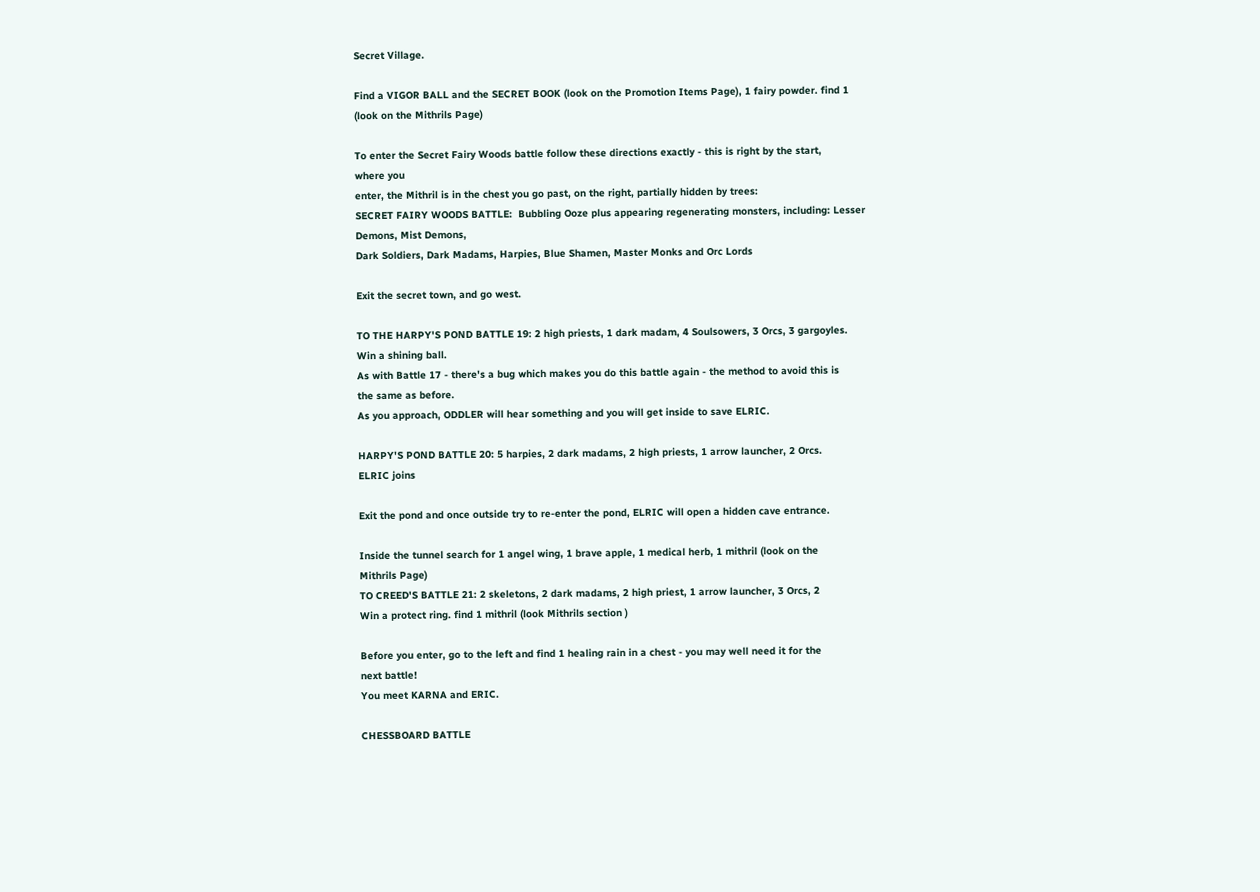Secret Village.

Find a VIGOR BALL and the SECRET BOOK (look on the Promotion Items Page), 1 fairy powder. find 1
(look on the Mithrils Page)

To enter the Secret Fairy Woods battle follow these directions exactly - this is right by the start,
where you
enter, the Mithril is in the chest you go past, on the right, partially hidden by trees:
SECRET FAIRY WOODS BATTLE:  Bubbling Ooze plus appearing regenerating monsters, including: Lesser
Demons, Mist Demons,
Dark Soldiers, Dark Madams, Harpies, Blue Shamen, Master Monks and Orc Lords

Exit the secret town, and go west.

TO THE HARPY'S POND BATTLE 19: 2 high priests, 1 dark madam, 4 Soulsowers, 3 Orcs, 3 gargoyles.
Win a shining ball.
As with Battle 17 - there's a bug which makes you do this battle again - the method to avoid this is
the same as before.
As you approach, ODDLER will hear something and you will get inside to save ELRIC.

HARPY'S POND BATTLE 20: 5 harpies, 2 dark madams, 2 high priests, 1 arrow launcher, 2 Orcs.
ELRIC joins

Exit the pond and once outside try to re-enter the pond, ELRIC will open a hidden cave entrance.

Inside the tunnel search for 1 angel wing, 1 brave apple, 1 medical herb, 1 mithril (look on the
Mithrils Page)
TO CREED'S BATTLE 21: 2 skeletons, 2 dark madams, 2 high priest, 1 arrow launcher, 3 Orcs, 2
Win a protect ring. find 1 mithril (look Mithrils section )

Before you enter, go to the left and find 1 healing rain in a chest - you may well need it for the
next battle!
You meet KARNA and ERIC.

CHESSBOARD BATTLE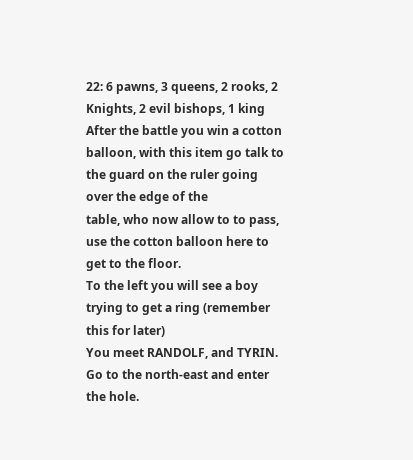22: 6 pawns, 3 queens, 2 rooks, 2 Knights, 2 evil bishops, 1 king
After the battle you win a cotton balloon, with this item go talk to the guard on the ruler going
over the edge of the
table, who now allow to to pass, use the cotton balloon here to get to the floor.
To the left you will see a boy trying to get a ring (remember this for later)
You meet RANDOLF, and TYRIN.
Go to the north-east and enter the hole.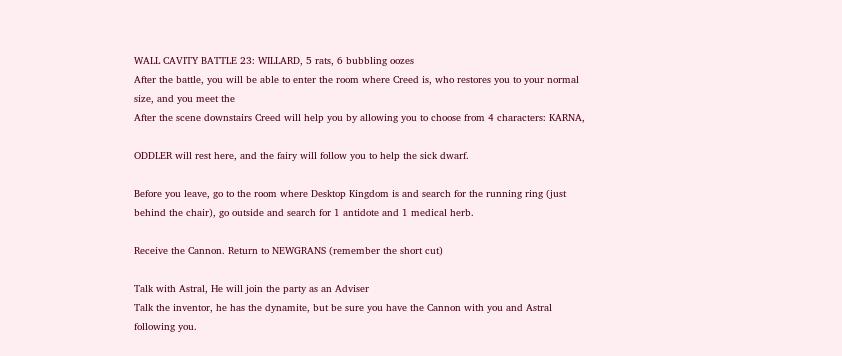WALL CAVITY BATTLE 23: WILLARD, 5 rats, 6 bubbling oozes
After the battle, you will be able to enter the room where Creed is, who restores you to your normal
size, and you meet the
After the scene downstairs Creed will help you by allowing you to choose from 4 characters: KARNA,

ODDLER will rest here, and the fairy will follow you to help the sick dwarf.

Before you leave, go to the room where Desktop Kingdom is and search for the running ring (just
behind the chair), go outside and search for 1 antidote and 1 medical herb.

Receive the Cannon. Return to NEWGRANS (remember the short cut)

Talk with Astral, He will join the party as an Adviser
Talk the inventor, he has the dynamite, but be sure you have the Cannon with you and Astral
following you.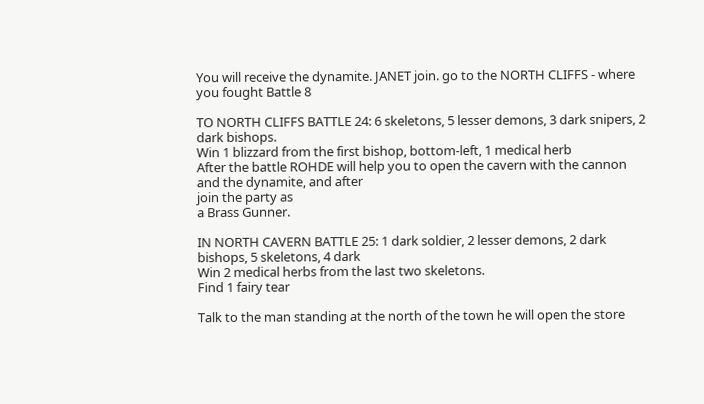You will receive the dynamite. JANET join. go to the NORTH CLIFFS - where you fought Battle 8

TO NORTH CLIFFS BATTLE 24: 6 skeletons, 5 lesser demons, 3 dark snipers, 2 dark bishops.
Win 1 blizzard from the first bishop, bottom-left, 1 medical herb
After the battle ROHDE will help you to open the cavern with the cannon and the dynamite, and after
join the party as
a Brass Gunner.

IN NORTH CAVERN BATTLE 25: 1 dark soldier, 2 lesser demons, 2 dark bishops, 5 skeletons, 4 dark
Win 2 medical herbs from the last two skeletons.
Find 1 fairy tear

Talk to the man standing at the north of the town he will open the store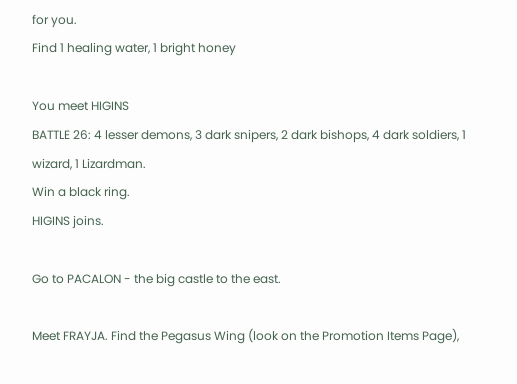for you.
Find 1 healing water, 1 bright honey

You meet HIGINS
BATTLE 26: 4 lesser demons, 3 dark snipers, 2 dark bishops, 4 dark soldiers, 1 wizard, 1 Lizardman.
Win a black ring.
HIGINS joins.

Go to PACALON - the big castle to the east.

Meet FRAYJA. Find the Pegasus Wing (look on the Promotion Items Page),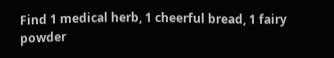Find 1 medical herb, 1 cheerful bread, 1 fairy powder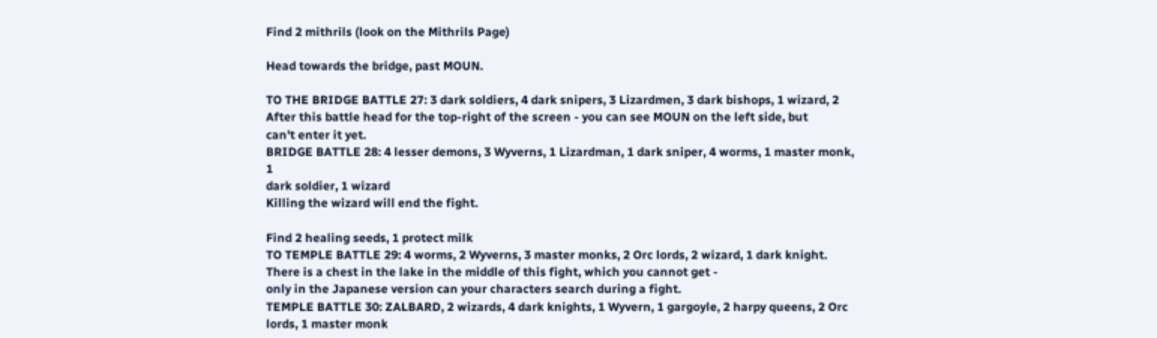Find 2 mithrils (look on the Mithrils Page)

Head towards the bridge, past MOUN.

TO THE BRIDGE BATTLE 27: 3 dark soldiers, 4 dark snipers, 3 Lizardmen, 3 dark bishops, 1 wizard, 2
After this battle head for the top-right of the screen - you can see MOUN on the left side, but
can't enter it yet.
BRIDGE BATTLE 28: 4 lesser demons, 3 Wyverns, 1 Lizardman, 1 dark sniper, 4 worms, 1 master monk, 1
dark soldier, 1 wizard
Killing the wizard will end the fight.

Find 2 healing seeds, 1 protect milk
TO TEMPLE BATTLE 29: 4 worms, 2 Wyverns, 3 master monks, 2 Orc lords, 2 wizard, 1 dark knight.
There is a chest in the lake in the middle of this fight, which you cannot get -
only in the Japanese version can your characters search during a fight.
TEMPLE BATTLE 30: ZALBARD, 2 wizards, 4 dark knights, 1 Wyvern, 1 gargoyle, 2 harpy queens, 2 Orc
lords, 1 master monk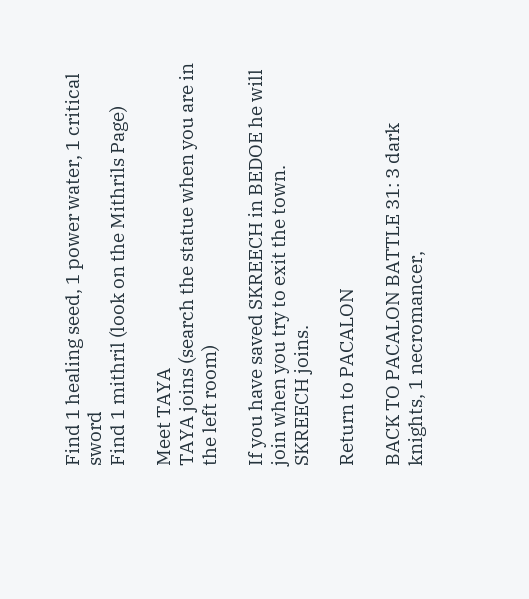Find 1 healing seed, 1 power water, 1 critical sword
Find 1 mithril (look on the Mithrils Page)

Meet TAYA
TAYA joins (search the statue when you are in the left room)

If you have saved SKREECH in BEDOE he will join when you try to exit the town.
SKREECH joins.

Return to PACALON

BACK TO PACALON BATTLE 31: 3 dark knights, 1 necromancer,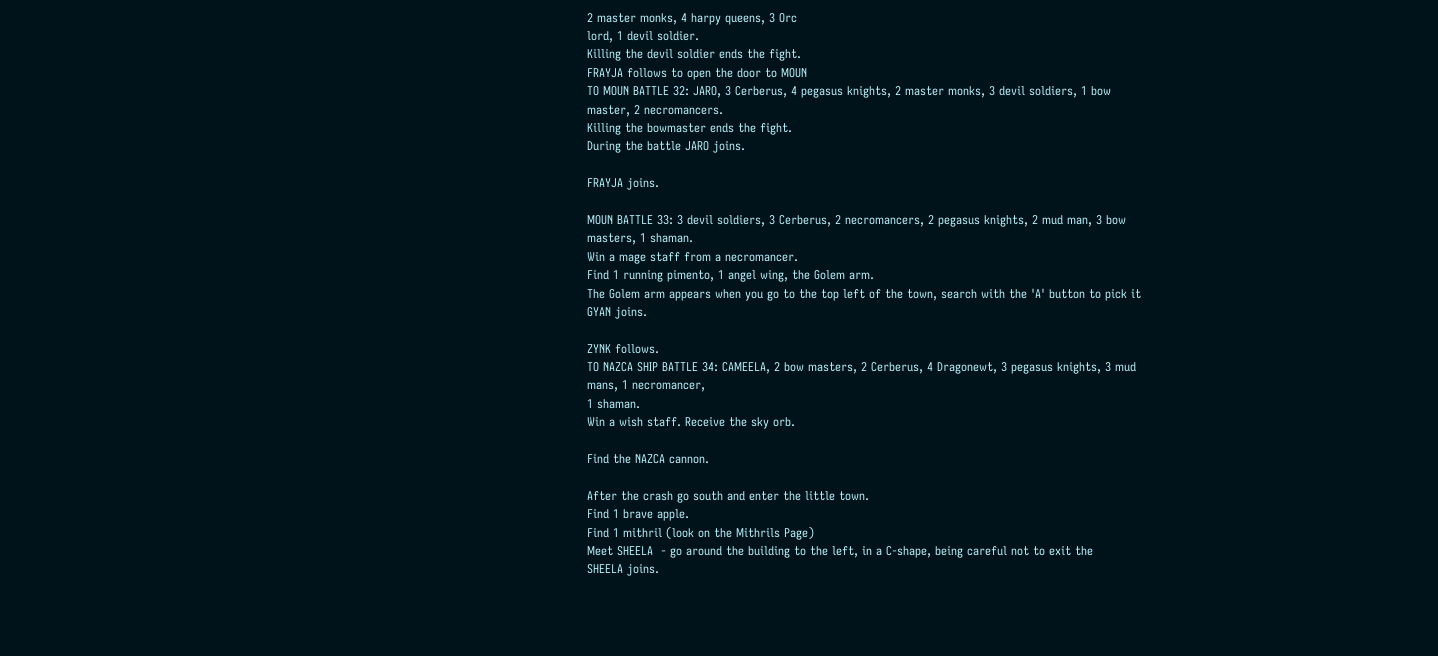2 master monks, 4 harpy queens, 3 Orc
lord, 1 devil soldier.
Killing the devil soldier ends the fight.
FRAYJA follows to open the door to MOUN
TO MOUN BATTLE 32: JARO, 3 Cerberus, 4 pegasus knights, 2 master monks, 3 devil soldiers, 1 bow
master, 2 necromancers.
Killing the bowmaster ends the fight.
During the battle JARO joins.

FRAYJA joins.

MOUN BATTLE 33: 3 devil soldiers, 3 Cerberus, 2 necromancers, 2 pegasus knights, 2 mud man, 3 bow
masters, 1 shaman.
Win a mage staff from a necromancer.
Find 1 running pimento, 1 angel wing, the Golem arm.
The Golem arm appears when you go to the top left of the town, search with the 'A' button to pick it
GYAN joins.

ZYNK follows.
TO NAZCA SHIP BATTLE 34: CAMEELA, 2 bow masters, 2 Cerberus, 4 Dragonewt, 3 pegasus knights, 3 mud
mans, 1 necromancer,
1 shaman.
Win a wish staff. Receive the sky orb.

Find the NAZCA cannon.

After the crash go south and enter the little town.
Find 1 brave apple.
Find 1 mithril (look on the Mithrils Page)
Meet SHEELA  - go around the building to the left, in a C-shape, being careful not to exit the
SHEELA joins.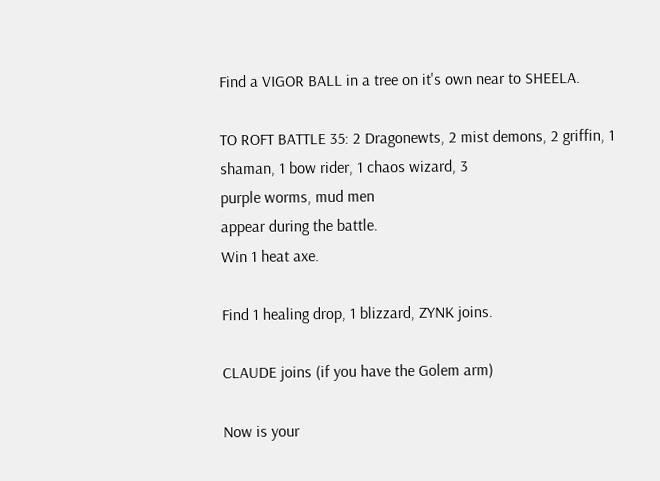Find a VIGOR BALL in a tree on it's own near to SHEELA.

TO ROFT BATTLE 35: 2 Dragonewts, 2 mist demons, 2 griffin, 1 shaman, 1 bow rider, 1 chaos wizard, 3
purple worms, mud men
appear during the battle.
Win 1 heat axe.

Find 1 healing drop, 1 blizzard, ZYNK joins.

CLAUDE joins (if you have the Golem arm)

Now is your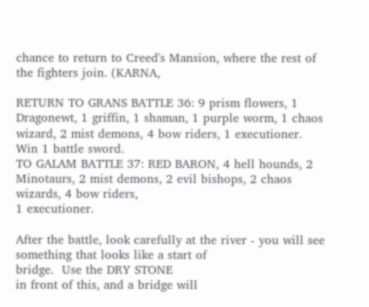chance to return to Creed's Mansion, where the rest of the fighters join. (KARNA,

RETURN TO GRANS BATTLE 36: 9 prism flowers, 1 Dragonewt, 1 griffin, 1 shaman, 1 purple worm, 1 chaos
wizard, 2 mist demons, 4 bow riders, 1 executioner.
Win 1 battle sword.
TO GALAM BATTLE 37: RED BARON, 4 hell hounds, 2 Minotaurs, 2 mist demons, 2 evil bishops, 2 chaos
wizards, 4 bow riders,
1 executioner.

After the battle, look carefully at the river - you will see something that looks like a start of
bridge.  Use the DRY STONE
in front of this, and a bridge will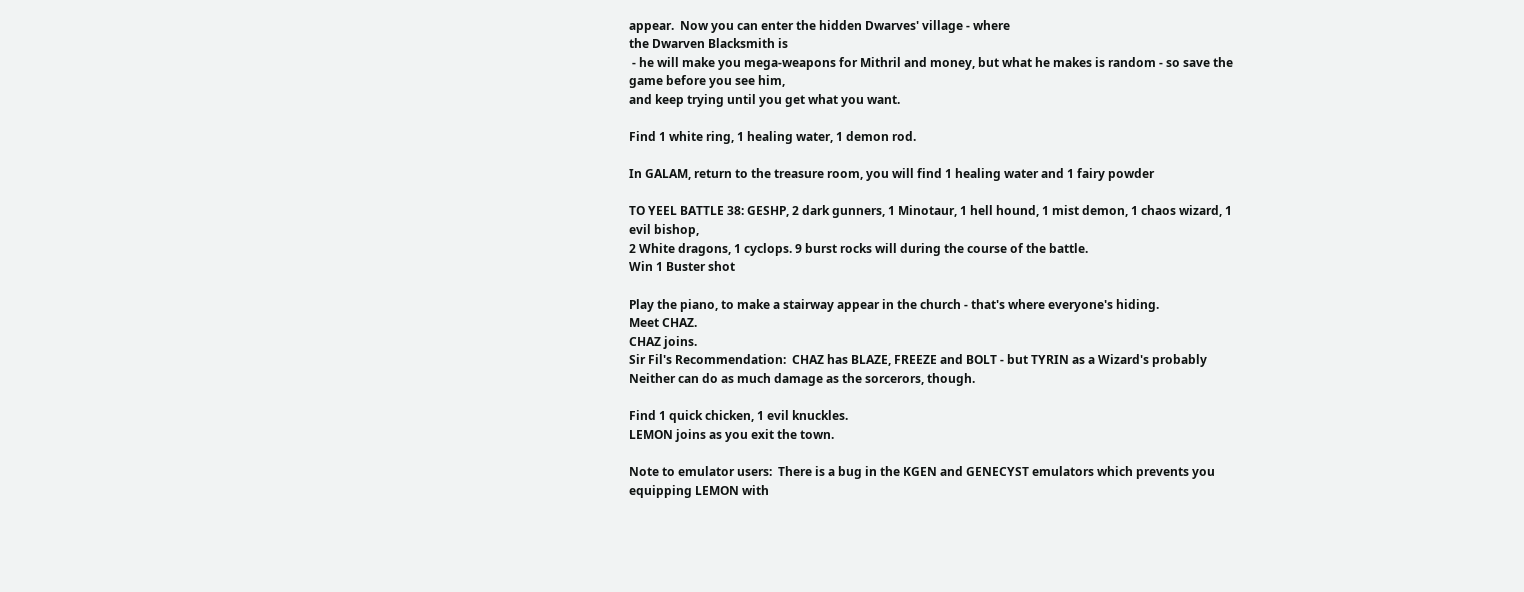appear.  Now you can enter the hidden Dwarves' village - where
the Dwarven Blacksmith is
 - he will make you mega-weapons for Mithril and money, but what he makes is random - so save the
game before you see him,
and keep trying until you get what you want.

Find 1 white ring, 1 healing water, 1 demon rod.

In GALAM, return to the treasure room, you will find 1 healing water and 1 fairy powder

TO YEEL BATTLE 38: GESHP, 2 dark gunners, 1 Minotaur, 1 hell hound, 1 mist demon, 1 chaos wizard, 1
evil bishop,
2 White dragons, 1 cyclops. 9 burst rocks will during the course of the battle.
Win 1 Buster shot

Play the piano, to make a stairway appear in the church - that's where everyone's hiding.
Meet CHAZ.
CHAZ joins.
Sir Fil's Recommendation:  CHAZ has BLAZE, FREEZE and BOLT - but TYRIN as a Wizard's probably
Neither can do as much damage as the sorcerors, though.

Find 1 quick chicken, 1 evil knuckles.
LEMON joins as you exit the town.

Note to emulator users:  There is a bug in the KGEN and GENECYST emulators which prevents you
equipping LEMON with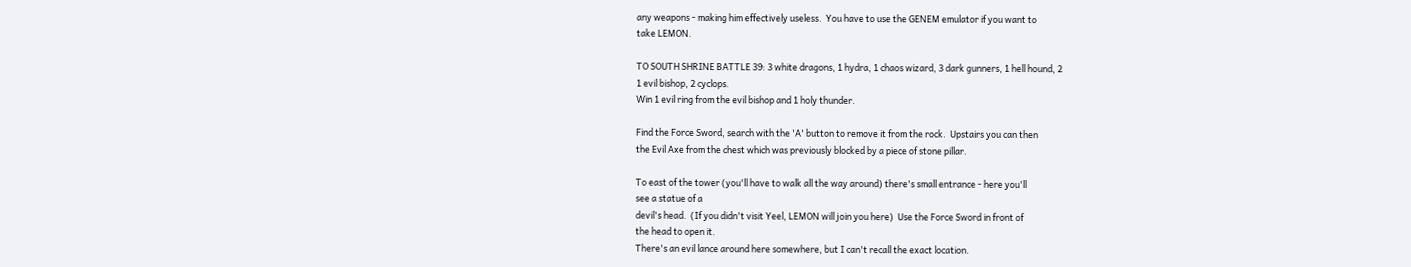any weapons - making him effectively useless.  You have to use the GENEM emulator if you want to
take LEMON.

TO SOUTH SHRINE BATTLE 39: 3 white dragons, 1 hydra, 1 chaos wizard, 3 dark gunners, 1 hell hound, 2
1 evil bishop, 2 cyclops.
Win 1 evil ring from the evil bishop and 1 holy thunder.

Find the Force Sword, search with the 'A' button to remove it from the rock.  Upstairs you can then
the Evil Axe from the chest which was previously blocked by a piece of stone pillar.

To east of the tower (you'll have to walk all the way around) there's small entrance - here you'll
see a statue of a
devil's head.  (If you didn't visit Yeel, LEMON will join you here)  Use the Force Sword in front of
the head to open it.
There's an evil lance around here somewhere, but I can't recall the exact location.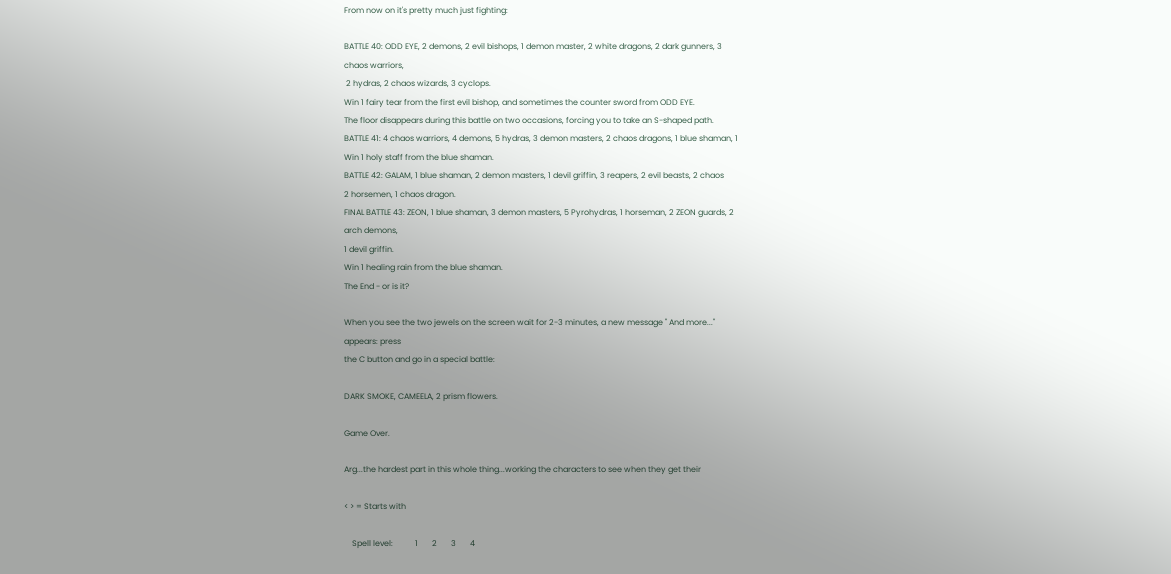From now on it's pretty much just fighting:

BATTLE 40: ODD EYE, 2 demons, 2 evil bishops, 1 demon master, 2 white dragons, 2 dark gunners, 3
chaos warriors,
 2 hydras, 2 chaos wizards, 3 cyclops.
Win 1 fairy tear from the first evil bishop, and sometimes the counter sword from ODD EYE.
The floor disappears during this battle on two occasions, forcing you to take an S-shaped path.
BATTLE 41: 4 chaos warriors, 4 demons, 5 hydras, 3 demon masters, 2 chaos dragons, 1 blue shaman, 1
Win 1 holy staff from the blue shaman.
BATTLE 42: GALAM, 1 blue shaman, 2 demon masters, 1 devil griffin, 3 reapers, 2 evil beasts, 2 chaos
2 horsemen, 1 chaos dragon.
FINAL BATTLE 43: ZEON, 1 blue shaman, 3 demon masters, 5 Pyrohydras, 1 horseman, 2 ZEON guards, 2
arch demons,
1 devil griffin.
Win 1 healing rain from the blue shaman.
The End - or is it?

When you see the two jewels on the screen wait for 2-3 minutes, a new message " And more..."
appears: press
the C button and go in a special battle:

DARK SMOKE, CAMEELA, 2 prism flowers.

Game Over.

Arg...the hardest part in this whole thing...working the characters to see when they get their

< > = Starts with

    Spell level:           1       2       3       4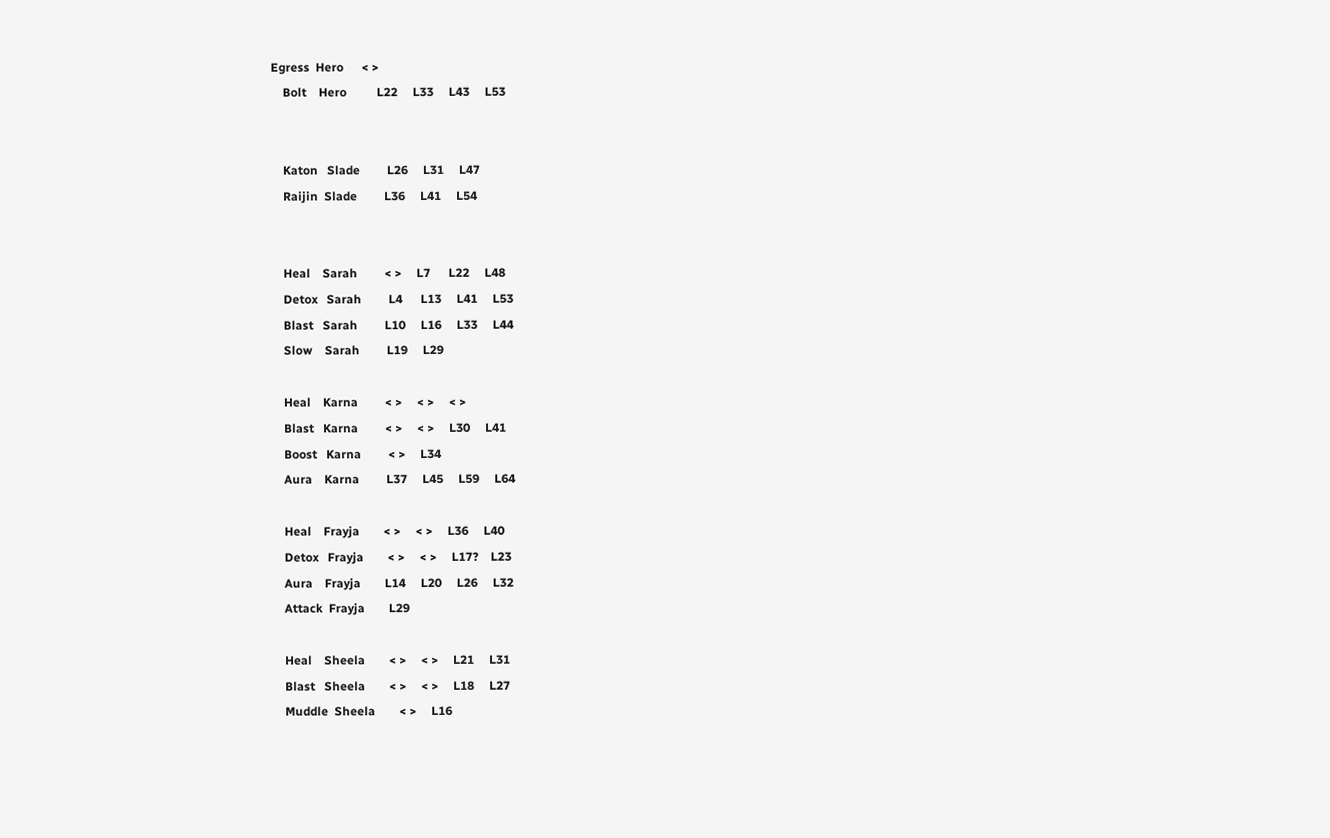Egress  Hero      < >
    Bolt    Hero          L22     L33     L43     L53


    Katon   Slade         L26     L31     L47
    Raijin  Slade         L36     L41     L54


    Heal    Sarah         < >     L7      L22     L48
    Detox   Sarah         L4      L13     L41     L53
    Blast   Sarah         L10     L16     L33     L44
    Slow    Sarah         L19     L29

    Heal    Karna         < >     < >     < >
    Blast   Karna         < >     < >     L30     L41
    Boost   Karna         < >     L34
    Aura    Karna         L37     L45     L59     L64

    Heal    Frayja        < >     < >     L36     L40
    Detox   Frayja        < >     < >     L17?    L23
    Aura    Frayja        L14     L20     L26     L32
    Attack  Frayja        L29

    Heal    Sheela        < >     < >     L21     L31
    Blast   Sheela        < >     < >     L18     L27
    Muddle  Sheela        < >     L16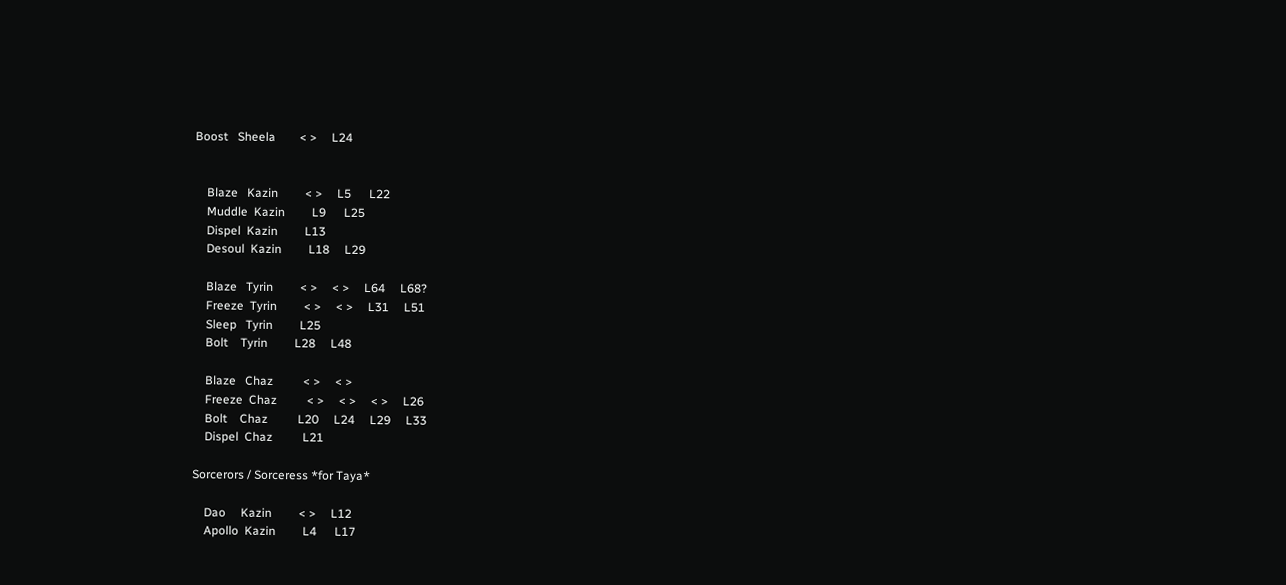Boost   Sheela        < >     L24


    Blaze   Kazin         < >     L5      L22
    Muddle  Kazin         L9      L25
    Dispel  Kazin         L13
    Desoul  Kazin         L18     L29

    Blaze   Tyrin         < >     < >     L64     L68?
    Freeze  Tyrin         < >     < >     L31     L51
    Sleep   Tyrin         L25
    Bolt    Tyrin         L28     L48

    Blaze   Chaz          < >     < >
    Freeze  Chaz          < >     < >     < >     L26
    Bolt    Chaz          L20     L24     L29     L33
    Dispel  Chaz          L21

Sorcerors / Sorceress *for Taya*

    Dao     Kazin         < >     L12
    Apollo  Kazin         L4      L17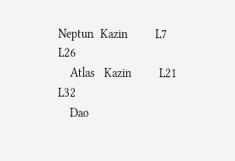Neptun  Kazin         L7      L26
    Atlas   Kazin         L21     L32
    Dao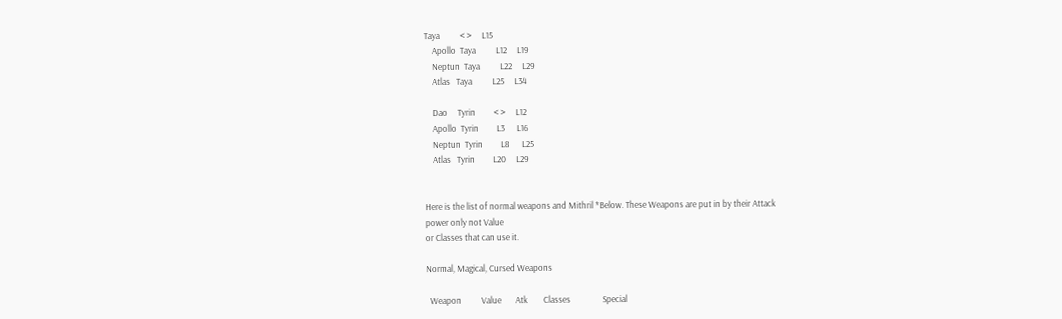Taya          < >     L15
    Apollo  Taya          L12     L19
    Neptun  Taya          L22     L29
    Atlas   Taya          L25     L34

    Dao     Tyrin         < >     L12
    Apollo  Tyrin         L3      L16
    Neptun  Tyrin         L8      L25
    Atlas   Tyrin         L20     L29


Here is the list of normal weapons and Mithril *Below. These Weapons are put in by their Attack
power only not Value
or Classes that can use it.

Normal, Magical, Cursed Weapons

  Weapon          Value       Atk        Classes                Special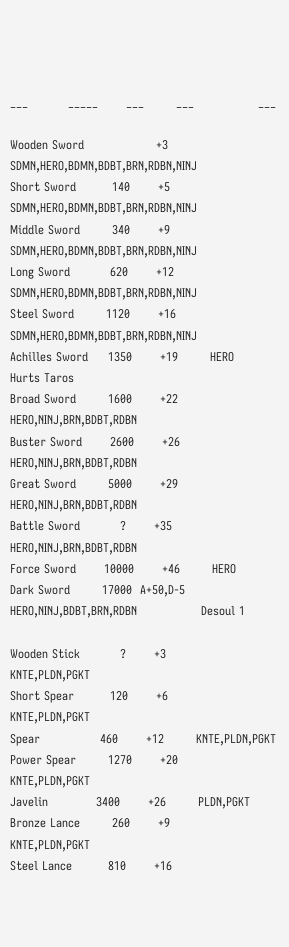___          _____       ___        ___                ___

Wooden Sword                  +3         SDMN,HERO,BDMN,BDBT,BRN,RDBN,NINJ
Short Sword         140       +5         SDMN,HERO,BDMN,BDBT,BRN,RDBN,NINJ
Middle Sword        340       +9         SDMN,HERO,BDMN,BDBT,BRN,RDBN,NINJ
Long Sword          620       +12        SDMN,HERO,BDMN,BDBT,BRN,RDBN,NINJ
Steel Sword        1120       +16        SDMN,HERO,BDMN,BDBT,BRN,RDBN,NINJ
Achilles Sword     1350       +19        HERO                   Hurts Taros
Broad Sword        1600       +22        HERO,NINJ,BRN,BDBT,RDBN
Buster Sword       2600       +26        HERO,NINJ,BRN,BDBT,RDBN
Great Sword        5000       +29        HERO,NINJ,BRN,BDBT,RDBN
Battle Sword          ?       +35        HERO,NINJ,BRN,BDBT,RDBN
Force Sword       10000       +46        HERO
Dark Sword        17000  A+50,D-5        HERO,NINJ,BDBT,BRN,RDBN                Desoul 1

Wooden Stick          ?       +3         KNTE,PLDN,PGKT
Short Spear         120       +6         KNTE,PLDN,PGKT
Spear               460       +12        KNTE,PLDN,PGKT
Power Spear        1270       +20        KNTE,PLDN,PGKT
Javelin            3400       +26        PLDN,PGKT
Bronze Lance        260       +9         KNTE,PLDN,PGKT
Steel Lance         810       +16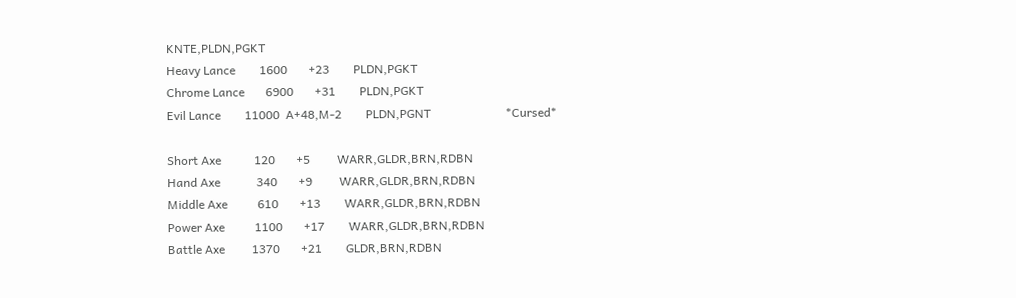KNTE,PLDN,PGKT
Heavy Lance        1600       +23        PLDN,PGKT
Chrome Lance       6900       +31        PLDN,PGKT
Evil Lance        11000  A+48,M-2        PLDN,PGNT                         *Cursed*

Short Axe           120       +5         WARR,GLDR,BRN,RDBN
Hand Axe            340       +9         WARR,GLDR,BRN,RDBN
Middle Axe          610       +13        WARR,GLDR,BRN,RDBN
Power Axe          1100       +17        WARR,GLDR,BRN,RDBN
Battle Axe         1370       +21        GLDR,BRN,RDBN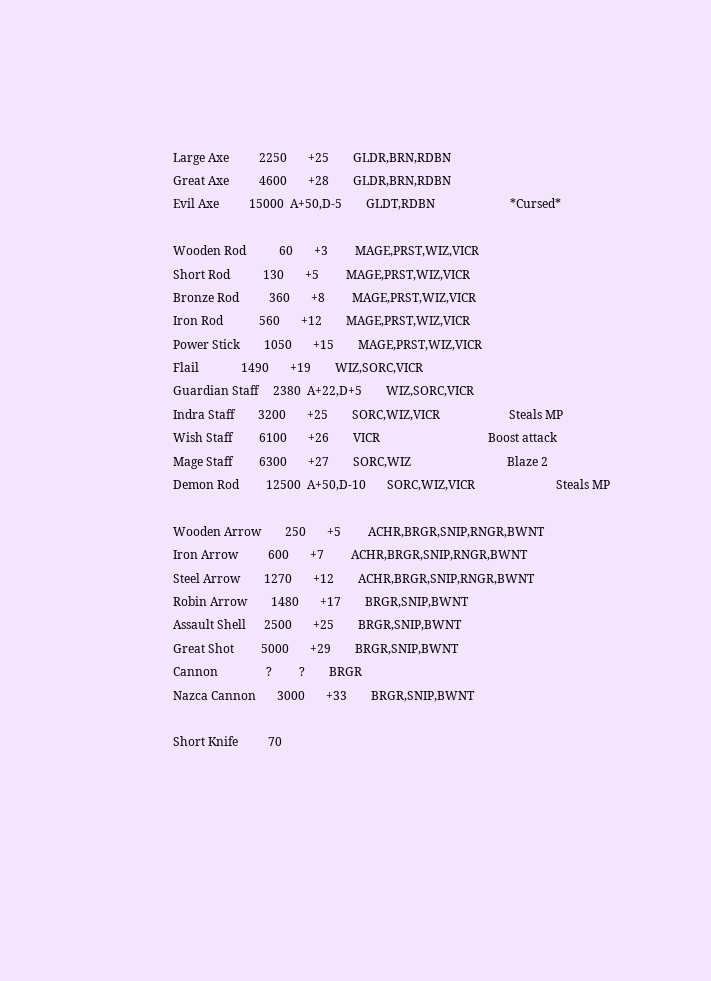Large Axe          2250       +25        GLDR,BRN,RDBN
Great Axe          4600       +28        GLDR,BRN,RDBN
Evil Axe          15000  A+50,D-5        GLDT,RDBN                         *Cursed*

Wooden Rod           60       +3         MAGE,PRST,WIZ,VICR
Short Rod           130       +5         MAGE,PRST,WIZ,VICR
Bronze Rod          360       +8         MAGE,PRST,WIZ,VICR
Iron Rod            560       +12        MAGE,PRST,WIZ,VICR
Power Stick        1050       +15        MAGE,PRST,WIZ,VICR
Flail              1490       +19        WIZ,SORC,VICR
Guardian Staff     2380  A+22,D+5        WIZ,SORC,VICR
Indra Staff        3200       +25        SORC,WIZ,VICR                       Steals MP
Wish Staff         6100       +26        VICR                                    Boost attack
Mage Staff         6300       +27        SORC,WIZ                                Blaze 2
Demon Rod         12500  A+50,D-10       SORC,WIZ,VICR                           Steals MP

Wooden Arrow        250       +5         ACHR,BRGR,SNIP,RNGR,BWNT
Iron Arrow          600       +7         ACHR,BRGR,SNIP,RNGR,BWNT
Steel Arrow        1270       +12        ACHR,BRGR,SNIP,RNGR,BWNT
Robin Arrow        1480       +17        BRGR,SNIP,BWNT
Assault Shell      2500       +25        BRGR,SNIP,BWNT
Great Shot         5000       +29        BRGR,SNIP,BWNT
Cannon                ?         ?        BRGR
Nazca Cannon       3000       +33        BRGR,SNIP,BWNT

Short Knife          70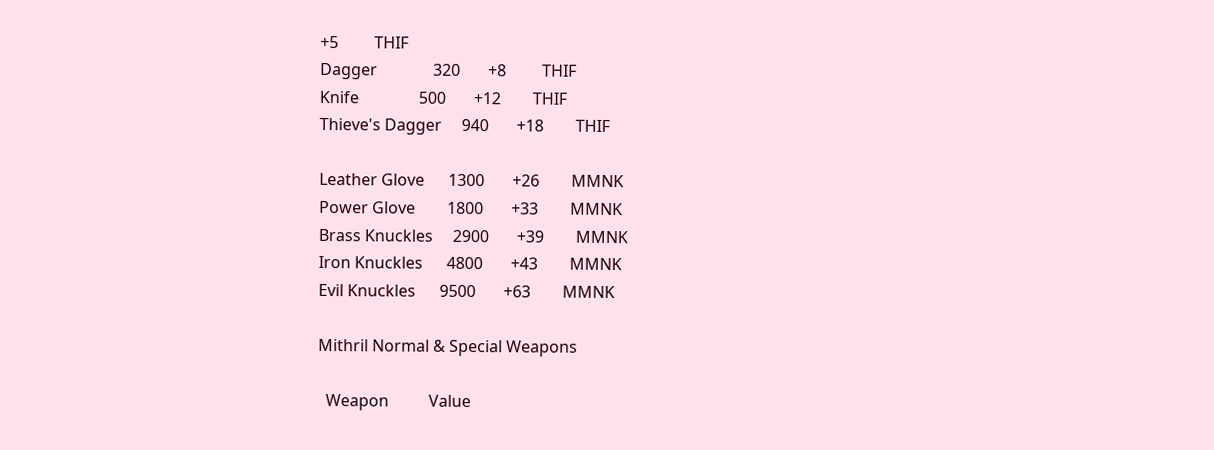+5         THIF
Dagger              320       +8         THIF
Knife               500       +12        THIF
Thieve's Dagger     940       +18        THIF

Leather Glove      1300       +26        MMNK
Power Glove        1800       +33        MMNK
Brass Knuckles     2900       +39        MMNK
Iron Knuckles      4800       +43        MMNK
Evil Knuckles      9500       +63        MMNK

Mithril Normal & Special Weapons

  Weapon          Value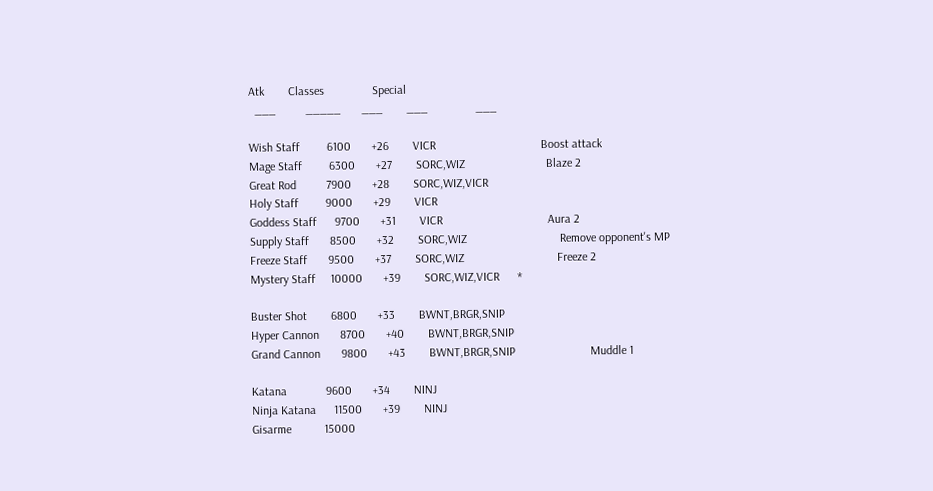Atk        Classes                Special
  ___          _____       ___        ___                ___

Wish Staff         6100       +26        VICR                                   Boost attack
Mage Staff         6300       +27        SORC,WIZ                           Blaze 2
Great Rod          7900       +28        SORC,WIZ,VICR
Holy Staff         9000       +29        VICR
Goddess Staff      9700       +31        VICR                                   Aura 2
Supply Staff       8500       +32        SORC,WIZ                               Remove opponent's MP
Freeze Staff       9500       +37        SORC,WIZ                               Freeze 2
Mystery Staff     10000       +39        SORC,WIZ,VICR      *

Buster Shot        6800       +33        BWNT,BRGR,SNIP
Hyper Cannon       8700       +40        BWNT,BRGR,SNIP
Grand Cannon       9800       +43        BWNT,BRGR,SNIP                         Muddle 1

Katana             9600       +34        NINJ
Ninja Katana      11500       +39        NINJ
Gisarme           15000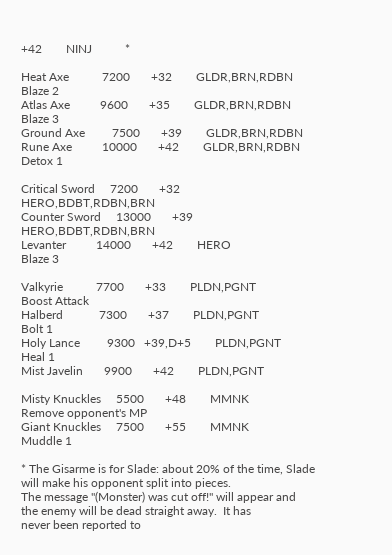+42        NINJ           *

Heat Axe           7200       +32        GLDR,BRN,RDBN                          Blaze 2
Atlas Axe          9600       +35        GLDR,BRN,RDBN                          Blaze 3
Ground Axe         7500       +39        GLDR,BRN,RDBN
Rune Axe          10000       +42        GLDR,BRN,RDBN                          Detox 1

Critical Sword     7200       +32        HERO,BDBT,RDBN,BRN
Counter Sword     13000       +39        HERO,BDBT,RDBN,BRN
Levanter          14000       +42        HERO                                   Blaze 3

Valkyrie           7700       +33        PLDN,PGNT                              Boost Attack
Halberd            7300       +37        PLDN,PGNT                              Bolt 1
Holy Lance         9300   +39,D+5        PLDN,PGNT                              Heal 1
Mist Javelin       9900       +42        PLDN,PGNT

Misty Knuckles     5500       +48        MMNK                                   Remove opponent's MP
Giant Knuckles     7500       +55        MMNK                                   Muddle 1

* The Gisarme is for Slade: about 20% of the time, Slade will make his opponent split into pieces.
The message "(Monster) was cut off!" will appear and the enemy will be dead straight away.  It has
never been reported to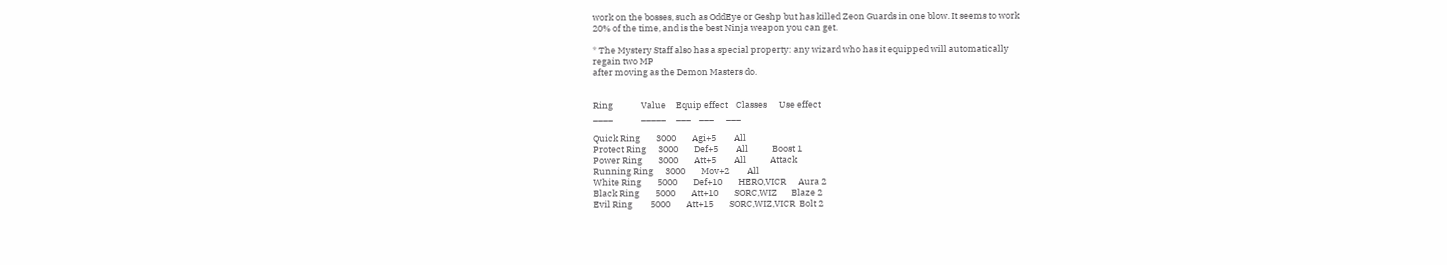work on the bosses, such as OddEye or Geshp but has killed Zeon Guards in one blow. It seems to work
20% of the time, and is the best Ninja weapon you can get.

* The Mystery Staff also has a special property: any wizard who has it equipped will automatically
regain two MP
after moving as the Demon Masters do.


Ring              Value     Equip effect    Classes      Use effect
____              _____     ___    ___      ___

Quick Ring        3000        Agi+5         All
Protect Ring      3000        Def+5         All            Boost 1
Power Ring        3000        Att+5         All            Attack
Running Ring      3000        Mov+2         All
White Ring        5000        Def+10        HERO,VICR      Aura 2
Black Ring        5000        Att+10        SORC,WIZ       Blaze 2
Evil Ring         5000        Att+15        SORC,WIZ,VICR  Bolt 2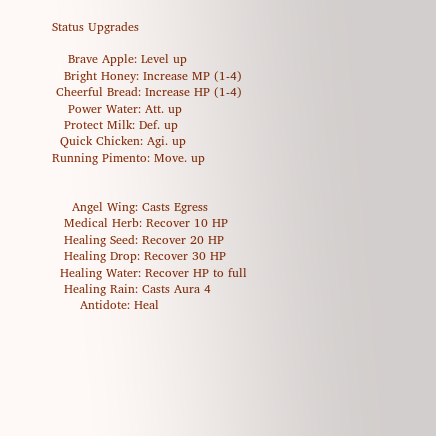Status Upgrades

    Brave Apple: Level up
   Bright Honey: Increase MP (1-4)
 Cheerful Bread: Increase HP (1-4)
    Power Water: Att. up
   Protect Milk: Def. up
  Quick Chicken: Agi. up
Running Pimento: Move. up


     Angel Wing: Casts Egress
   Medical Herb: Recover 10 HP
   Healing Seed: Recover 20 HP
   Healing Drop: Recover 30 HP
  Healing Water: Recover HP to full
   Healing Rain: Casts Aura 4
       Antidote: Heal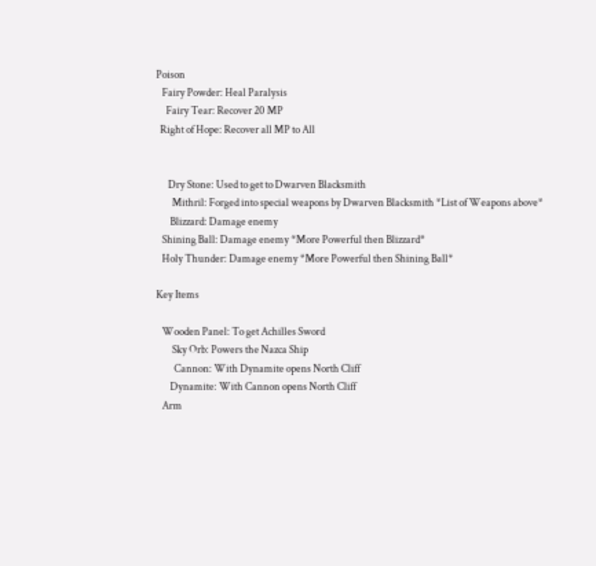Poison
   Fairy Powder: Heal Paralysis
     Fairy Tear: Recover 20 MP
  Right of Hope: Recover all MP to All


      Dry Stone: Used to get to Dwarven Blacksmith
        Mithril: Forged into special weapons by Dwarven Blacksmith *List of Weapons above*
       Blizzard: Damage enemy
   Shining Ball: Damage enemy *More Powerful then Blizzard*
   Holy Thunder: Damage enemy *More Powerful then Shining Ball*

Key Items

   Wooden Panel: To get Achilles Sword
        Sky Orb: Powers the Nazca Ship
         Cannon: With Dynamite opens North Cliff
       Dynamite: With Cannon opens North Cliff
   Arm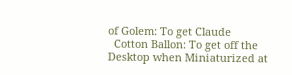of Golem: To get Claude
  Cotton Ballon: To get off the Desktop when Miniaturized at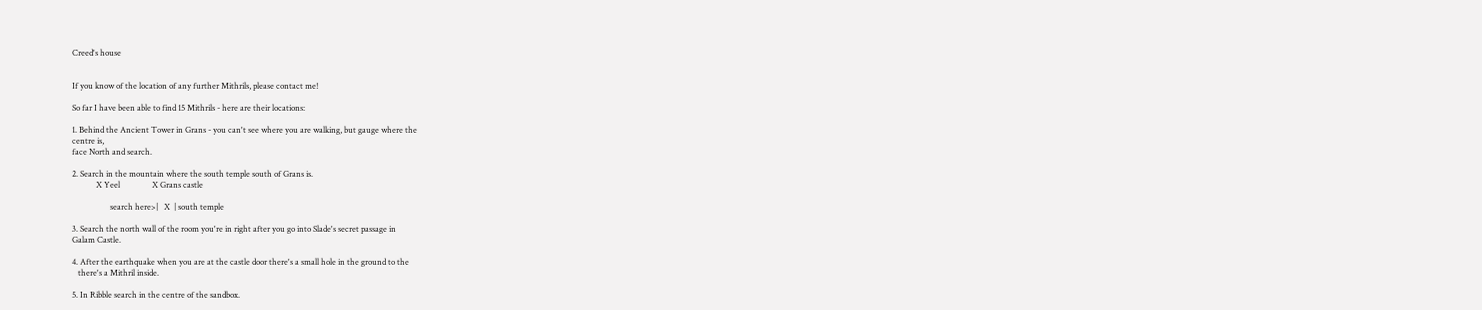Creed's house


If you know of the location of any further Mithrils, please contact me!

So far I have been able to find 15 Mithrils - here are their locations:

1. Behind the Ancient Tower in Grans - you can't see where you are walking, but gauge where the
centre is,
face North and search.

2. Search in the mountain where the south temple south of Grans is.
            X Yeel                X Grans castle

                   search here>|   X  | south temple

3. Search the north wall of the room you're in right after you go into Slade's secret passage in
Galam Castle.

4. After the earthquake when you are at the castle door there's a small hole in the ground to the
   there's a Mithril inside.

5. In Ribble search in the centre of the sandbox.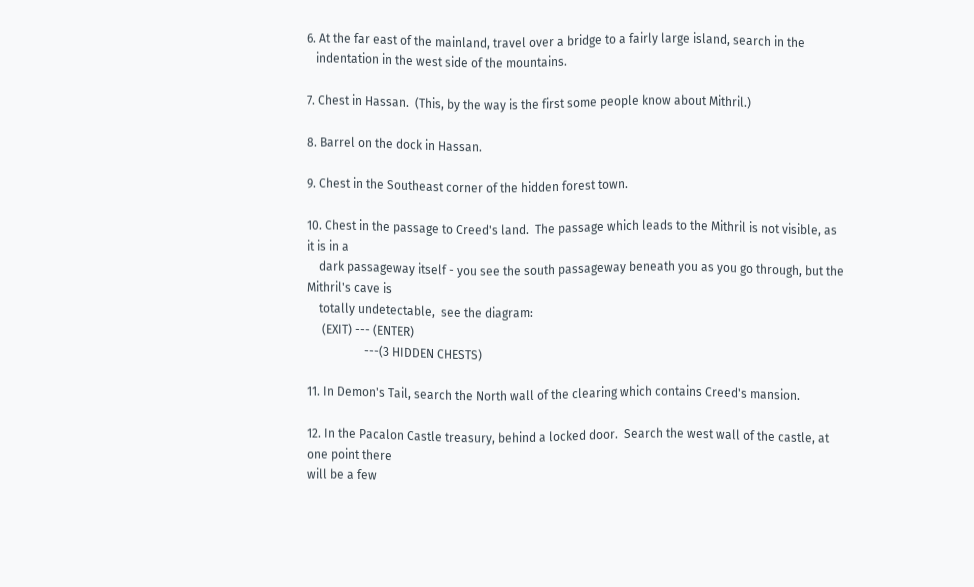6. At the far east of the mainland, travel over a bridge to a fairly large island, search in the
   indentation in the west side of the mountains.

7. Chest in Hassan.  (This, by the way is the first some people know about Mithril.)

8. Barrel on the dock in Hassan.

9. Chest in the Southeast corner of the hidden forest town.

10. Chest in the passage to Creed's land.  The passage which leads to the Mithril is not visible, as
it is in a
    dark passageway itself - you see the south passageway beneath you as you go through, but the
Mithril's cave is
    totally undetectable,  see the diagram:
     (EXIT) --- (ENTER)
                   ---(3 HIDDEN CHESTS)

11. In Demon's Tail, search the North wall of the clearing which contains Creed's mansion.

12. In the Pacalon Castle treasury, behind a locked door.  Search the west wall of the castle, at
one point there
will be a few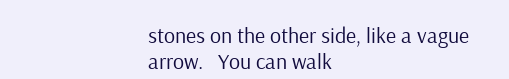stones on the other side, like a vague arrow.   You can walk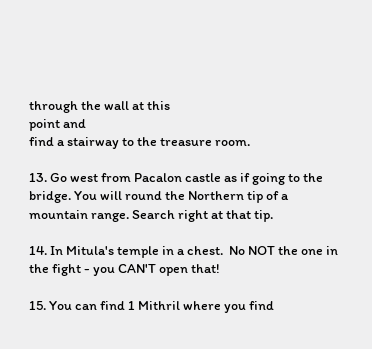through the wall at this
point and
find a stairway to the treasure room.

13. Go west from Pacalon castle as if going to the bridge. You will round the Northern tip of a
mountain range. Search right at that tip.

14. In Mitula's temple in a chest.  No NOT the one in the fight - you CAN'T open that!

15. You can find 1 Mithril where you find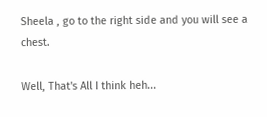Sheela , go to the right side and you will see a chest.

Well, That's All I think heh...